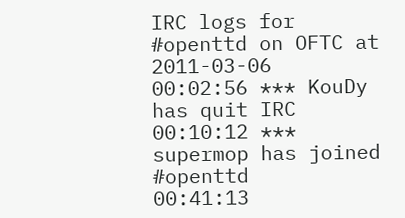IRC logs for #openttd on OFTC at 2011-03-06
00:02:56 *** KouDy has quit IRC
00:10:12 *** supermop has joined #openttd
00:41:13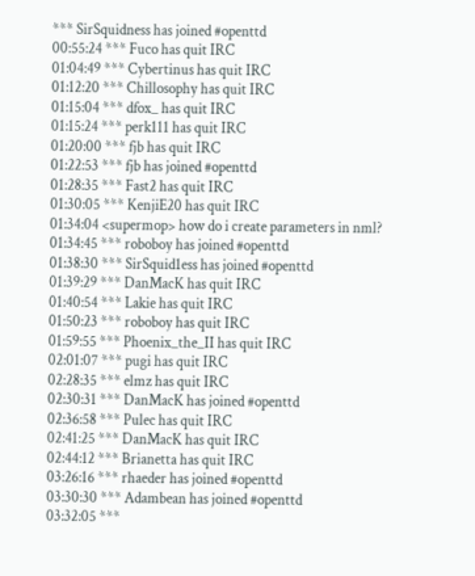*** SirSquidness has joined #openttd
00:55:24 *** Fuco has quit IRC
01:04:49 *** Cybertinus has quit IRC
01:12:20 *** Chillosophy has quit IRC
01:15:04 *** dfox_ has quit IRC
01:15:24 *** perk111 has quit IRC
01:20:00 *** fjb has quit IRC
01:22:53 *** fjb has joined #openttd
01:28:35 *** Fast2 has quit IRC
01:30:05 *** KenjiE20 has quit IRC
01:34:04 <supermop> how do i create parameters in nml?
01:34:45 *** roboboy has joined #openttd
01:38:30 *** SirSquid1ess has joined #openttd
01:39:29 *** DanMacK has quit IRC
01:40:54 *** Lakie has quit IRC
01:50:23 *** roboboy has quit IRC
01:59:55 *** Phoenix_the_II has quit IRC
02:01:07 *** pugi has quit IRC
02:28:35 *** elmz has quit IRC
02:30:31 *** DanMacK has joined #openttd
02:36:58 *** Pulec has quit IRC
02:41:25 *** DanMacK has quit IRC
02:44:12 *** Brianetta has quit IRC
03:26:16 *** rhaeder has joined #openttd
03:30:30 *** Adambean has joined #openttd
03:32:05 ***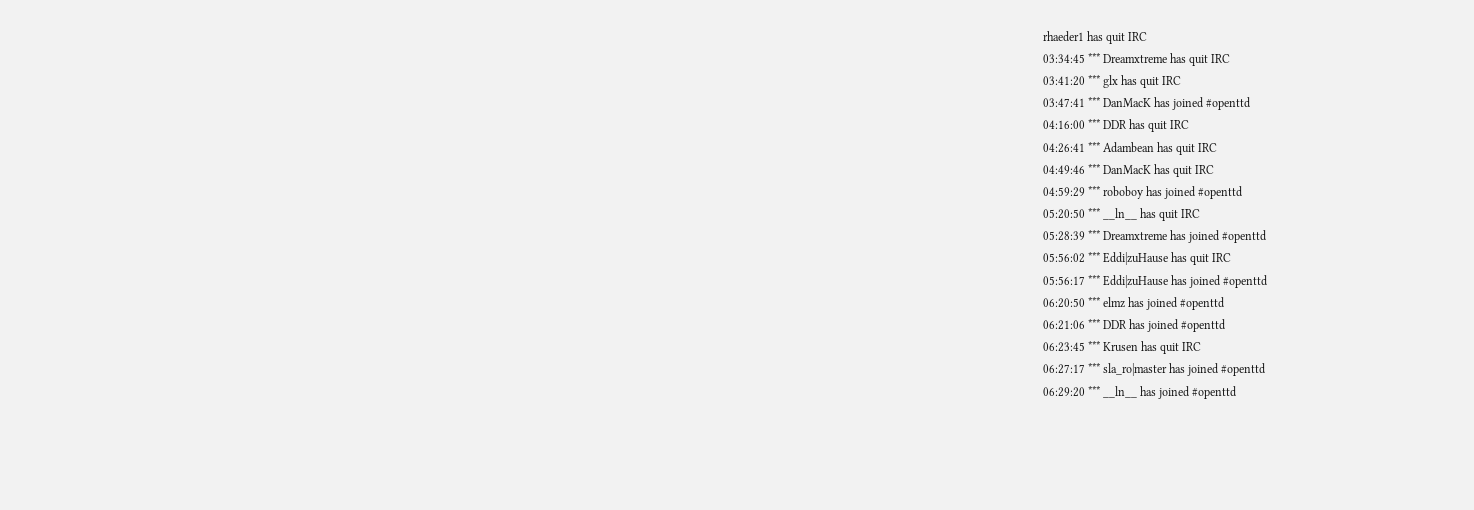rhaeder1 has quit IRC
03:34:45 *** Dreamxtreme has quit IRC
03:41:20 *** glx has quit IRC
03:47:41 *** DanMacK has joined #openttd
04:16:00 *** DDR has quit IRC
04:26:41 *** Adambean has quit IRC
04:49:46 *** DanMacK has quit IRC
04:59:29 *** roboboy has joined #openttd
05:20:50 *** __ln__ has quit IRC
05:28:39 *** Dreamxtreme has joined #openttd
05:56:02 *** Eddi|zuHause has quit IRC
05:56:17 *** Eddi|zuHause has joined #openttd
06:20:50 *** elmz has joined #openttd
06:21:06 *** DDR has joined #openttd
06:23:45 *** Krusen has quit IRC
06:27:17 *** sla_ro|master has joined #openttd
06:29:20 *** __ln__ has joined #openttd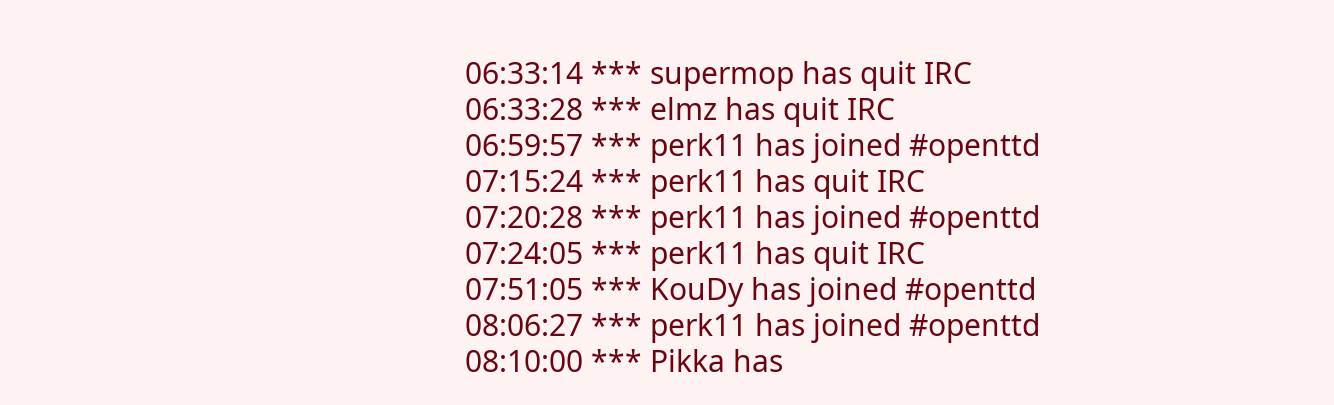06:33:14 *** supermop has quit IRC
06:33:28 *** elmz has quit IRC
06:59:57 *** perk11 has joined #openttd
07:15:24 *** perk11 has quit IRC
07:20:28 *** perk11 has joined #openttd
07:24:05 *** perk11 has quit IRC
07:51:05 *** KouDy has joined #openttd
08:06:27 *** perk11 has joined #openttd
08:10:00 *** Pikka has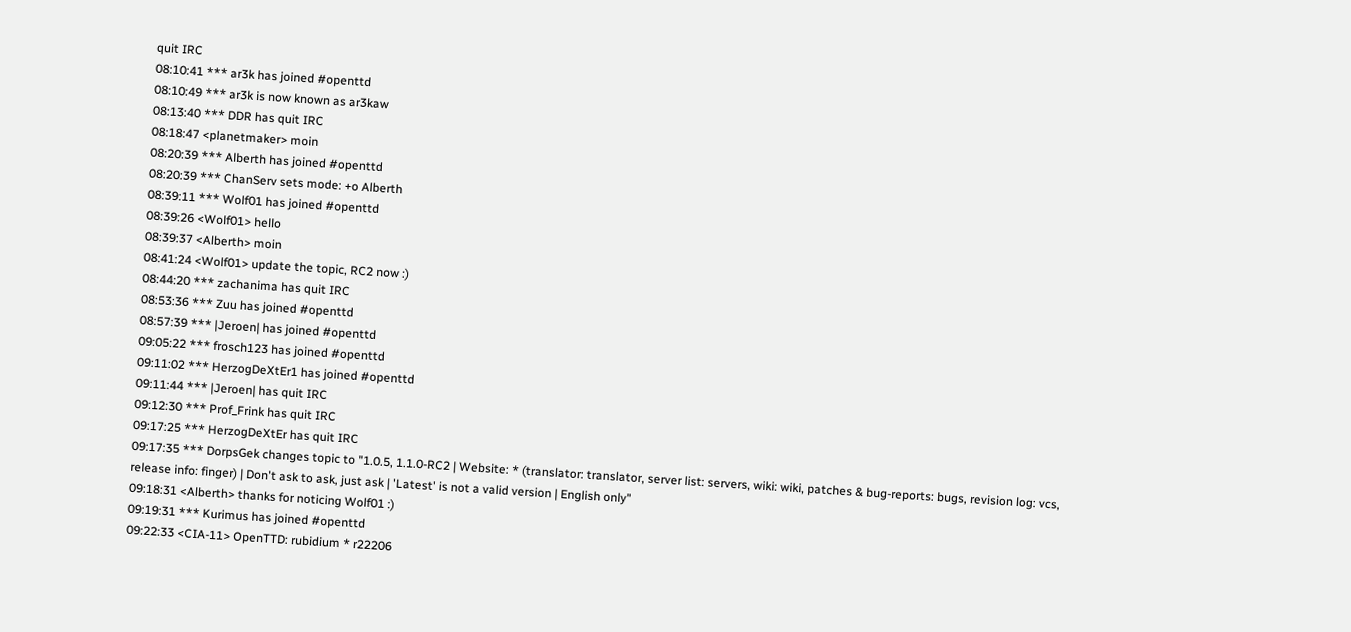quit IRC
08:10:41 *** ar3k has joined #openttd
08:10:49 *** ar3k is now known as ar3kaw
08:13:40 *** DDR has quit IRC
08:18:47 <planetmaker> moin
08:20:39 *** Alberth has joined #openttd
08:20:39 *** ChanServ sets mode: +o Alberth
08:39:11 *** Wolf01 has joined #openttd
08:39:26 <Wolf01> hello
08:39:37 <Alberth> moin
08:41:24 <Wolf01> update the topic, RC2 now :)
08:44:20 *** zachanima has quit IRC
08:53:36 *** Zuu has joined #openttd
08:57:39 *** |Jeroen| has joined #openttd
09:05:22 *** frosch123 has joined #openttd
09:11:02 *** HerzogDeXtEr1 has joined #openttd
09:11:44 *** |Jeroen| has quit IRC
09:12:30 *** Prof_Frink has quit IRC
09:17:25 *** HerzogDeXtEr has quit IRC
09:17:35 *** DorpsGek changes topic to "1.0.5, 1.1.0-RC2 | Website: * (translator: translator, server list: servers, wiki: wiki, patches & bug-reports: bugs, revision log: vcs, release info: finger) | Don't ask to ask, just ask | 'Latest' is not a valid version | English only"
09:18:31 <Alberth> thanks for noticing Wolf01 :)
09:19:31 *** Kurimus has joined #openttd
09:22:33 <CIA-11> OpenTTD: rubidium * r22206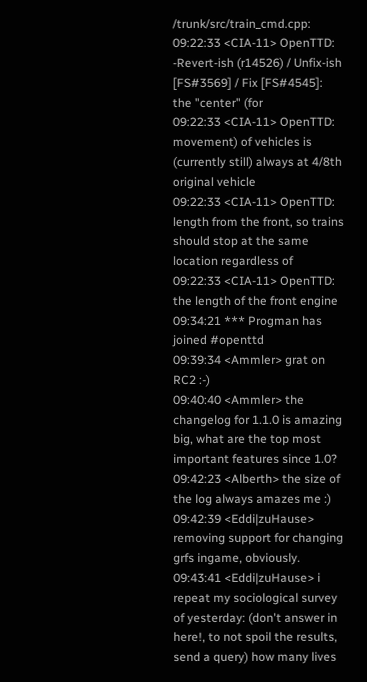/trunk/src/train_cmd.cpp:
09:22:33 <CIA-11> OpenTTD: -Revert-ish (r14526) / Unfix-ish [FS#3569] / Fix [FS#4545]: the "center" (for
09:22:33 <CIA-11> OpenTTD: movement) of vehicles is (currently still) always at 4/8th original vehicle
09:22:33 <CIA-11> OpenTTD: length from the front, so trains should stop at the same location regardless of
09:22:33 <CIA-11> OpenTTD: the length of the front engine
09:34:21 *** Progman has joined #openttd
09:39:34 <Ammler> grat on RC2 :-)
09:40:40 <Ammler> the changelog for 1.1.0 is amazing big, what are the top most important features since 1.0?
09:42:23 <Alberth> the size of the log always amazes me :)
09:42:39 <Eddi|zuHause> removing support for changing grfs ingame, obviously.
09:43:41 <Eddi|zuHause> i repeat my sociological survey of yesterday: (don't answer in here!, to not spoil the results, send a query) how many lives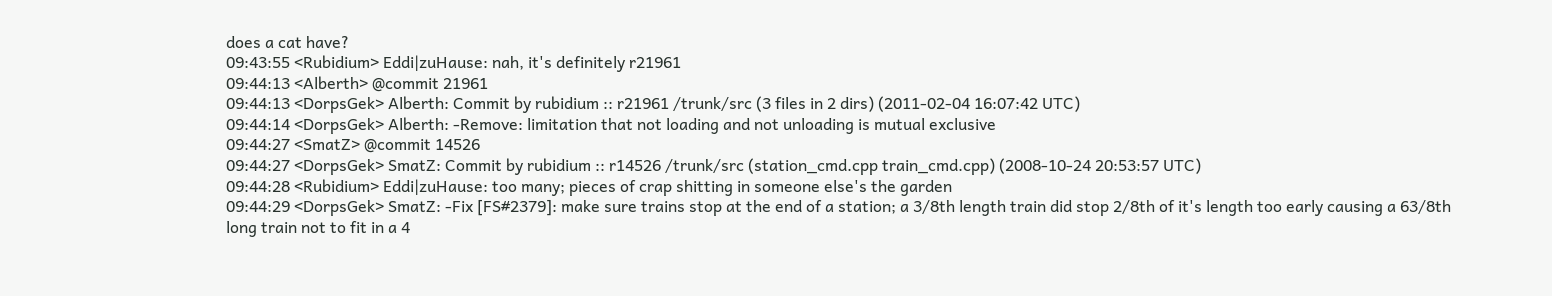does a cat have?
09:43:55 <Rubidium> Eddi|zuHause: nah, it's definitely r21961
09:44:13 <Alberth> @commit 21961
09:44:13 <DorpsGek> Alberth: Commit by rubidium :: r21961 /trunk/src (3 files in 2 dirs) (2011-02-04 16:07:42 UTC)
09:44:14 <DorpsGek> Alberth: -Remove: limitation that not loading and not unloading is mutual exclusive
09:44:27 <SmatZ> @commit 14526
09:44:27 <DorpsGek> SmatZ: Commit by rubidium :: r14526 /trunk/src (station_cmd.cpp train_cmd.cpp) (2008-10-24 20:53:57 UTC)
09:44:28 <Rubidium> Eddi|zuHause: too many; pieces of crap shitting in someone else's the garden
09:44:29 <DorpsGek> SmatZ: -Fix [FS#2379]: make sure trains stop at the end of a station; a 3/8th length train did stop 2/8th of it's length too early causing a 63/8th long train not to fit in a 4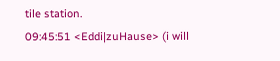tile station.
09:45:51 <Eddi|zuHause> (i will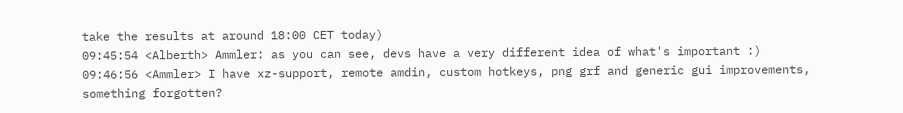take the results at around 18:00 CET today)
09:45:54 <Alberth> Ammler: as you can see, devs have a very different idea of what's important :)
09:46:56 <Ammler> I have xz-support, remote amdin, custom hotkeys, png grf and generic gui improvements, something forgotten?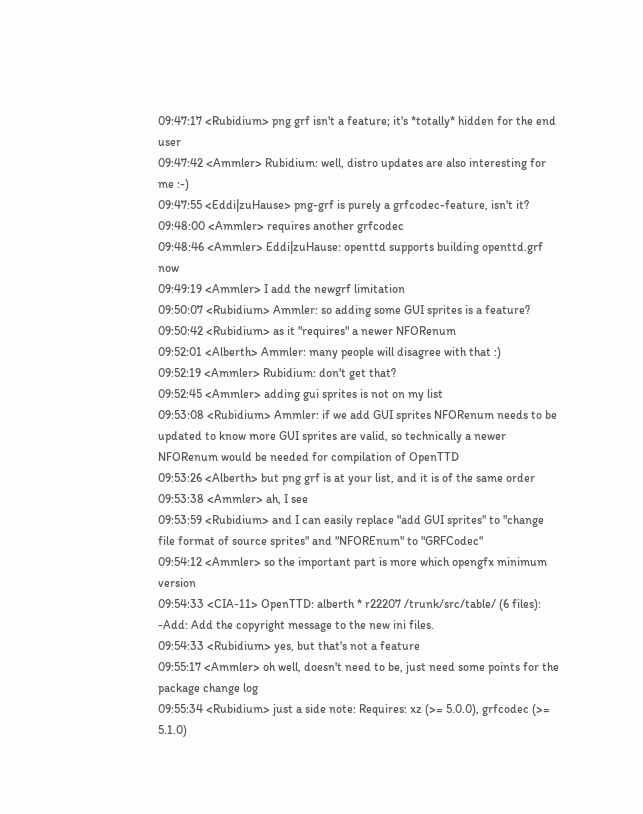09:47:17 <Rubidium> png grf isn't a feature; it's *totally* hidden for the end user
09:47:42 <Ammler> Rubidium: well, distro updates are also interesting for me :-)
09:47:55 <Eddi|zuHause> png-grf is purely a grfcodec-feature, isn't it?
09:48:00 <Ammler> requires another grfcodec
09:48:46 <Ammler> Eddi|zuHause: openttd supports building openttd.grf now
09:49:19 <Ammler> I add the newgrf limitation
09:50:07 <Rubidium> Ammler: so adding some GUI sprites is a feature?
09:50:42 <Rubidium> as it "requires" a newer NFORenum
09:52:01 <Alberth> Ammler: many people will disagree with that :)
09:52:19 <Ammler> Rubidium: don't get that?
09:52:45 <Ammler> adding gui sprites is not on my list
09:53:08 <Rubidium> Ammler: if we add GUI sprites NFORenum needs to be updated to know more GUI sprites are valid, so technically a newer NFORenum would be needed for compilation of OpenTTD
09:53:26 <Alberth> but png grf is at your list, and it is of the same order
09:53:38 <Ammler> ah, I see
09:53:59 <Rubidium> and I can easily replace "add GUI sprites" to "change file format of source sprites" and "NFOREnum" to "GRFCodec"
09:54:12 <Ammler> so the important part is more which opengfx minimum version
09:54:33 <CIA-11> OpenTTD: alberth * r22207 /trunk/src/table/ (6 files): -Add: Add the copyright message to the new ini files.
09:54:33 <Rubidium> yes, but that's not a feature
09:55:17 <Ammler> oh well, doesn't need to be, just need some points for the package change log
09:55:34 <Rubidium> just a side note: Requires: xz (>= 5.0.0), grfcodec (>= 5.1.0)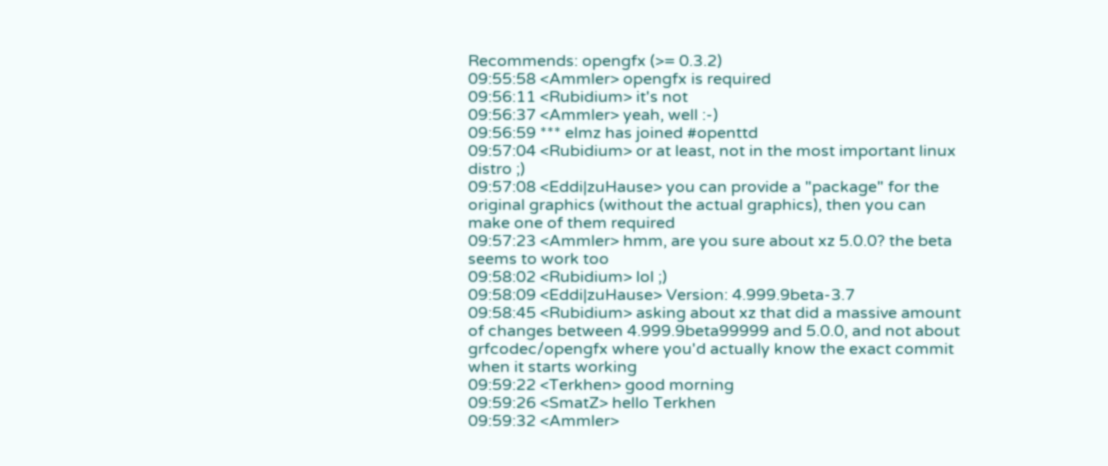Recommends: opengfx (>= 0.3.2)
09:55:58 <Ammler> opengfx is required
09:56:11 <Rubidium> it's not
09:56:37 <Ammler> yeah, well :-)
09:56:59 *** elmz has joined #openttd
09:57:04 <Rubidium> or at least, not in the most important linux distro ;)
09:57:08 <Eddi|zuHause> you can provide a "package" for the original graphics (without the actual graphics), then you can make one of them required
09:57:23 <Ammler> hmm, are you sure about xz 5.0.0? the beta seems to work too
09:58:02 <Rubidium> lol ;)
09:58:09 <Eddi|zuHause> Version: 4.999.9beta-3.7
09:58:45 <Rubidium> asking about xz that did a massive amount of changes between 4.999.9beta99999 and 5.0.0, and not about grfcodec/opengfx where you'd actually know the exact commit when it starts working
09:59:22 <Terkhen> good morning
09:59:26 <SmatZ> hello Terkhen
09:59:32 <Ammler>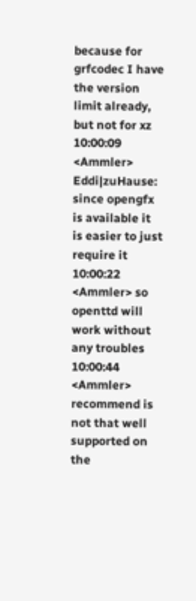because for grfcodec I have the version limit already, but not for xz
10:00:09 <Ammler> Eddi|zuHause: since opengfx is available it is easier to just require it
10:00:22 <Ammler> so openttd will work without any troubles
10:00:44 <Ammler> recommend is not that well supported on the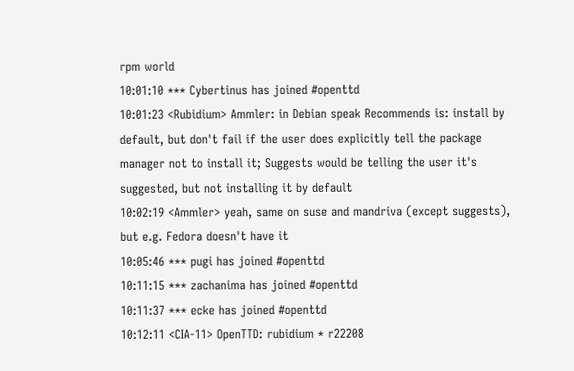rpm world
10:01:10 *** Cybertinus has joined #openttd
10:01:23 <Rubidium> Ammler: in Debian speak Recommends is: install by default, but don't fail if the user does explicitly tell the package manager not to install it; Suggests would be telling the user it's suggested, but not installing it by default
10:02:19 <Ammler> yeah, same on suse and mandriva (except suggests), but e.g. Fedora doesn't have it
10:05:46 *** pugi has joined #openttd
10:11:15 *** zachanima has joined #openttd
10:11:37 *** ecke has joined #openttd
10:12:11 <CIA-11> OpenTTD: rubidium * r22208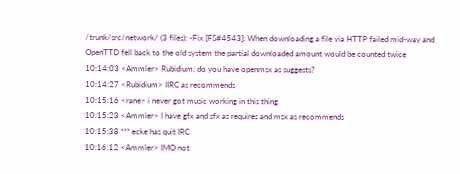/trunk/src/network/ (3 files): -Fix [FS#4543]: When downloading a file via HTTP failed mid-way and OpenTTD fell back to the old system the partial downloaded amount would be counted twice
10:14:03 <Ammler> Rubidium: do you have openmsx as suggests?
10:14:27 <Rubidium> IIRC as recommends
10:15:16 <rane> i never got music working in this thing
10:15:23 <Ammler> I have gfx and sfx as requires and msx as recommends
10:15:38 *** ecke has quit IRC
10:16:12 <Ammler> IMO not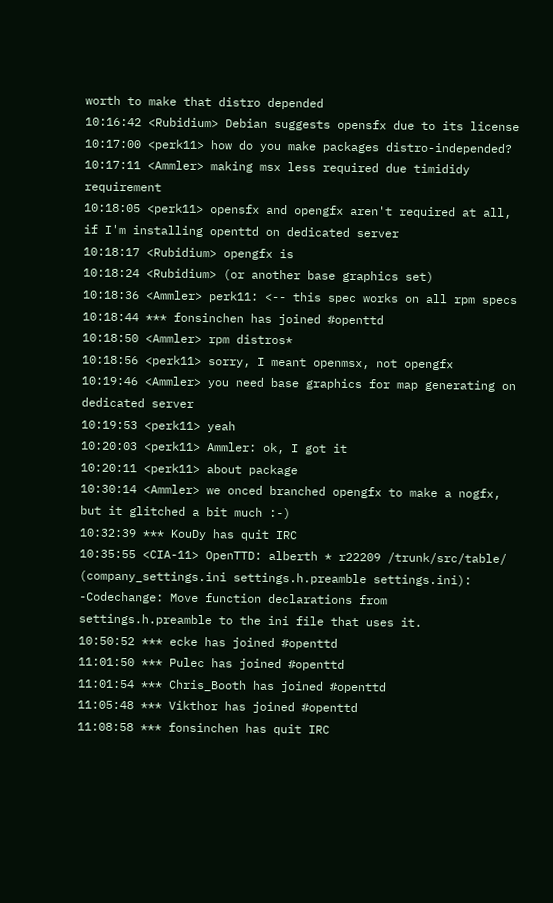worth to make that distro depended
10:16:42 <Rubidium> Debian suggests opensfx due to its license
10:17:00 <perk11> how do you make packages distro-independed?
10:17:11 <Ammler> making msx less required due timididy requirement
10:18:05 <perk11> opensfx and opengfx aren't required at all, if I'm installing openttd on dedicated server
10:18:17 <Rubidium> opengfx is
10:18:24 <Rubidium> (or another base graphics set)
10:18:36 <Ammler> perk11: <-- this spec works on all rpm specs
10:18:44 *** fonsinchen has joined #openttd
10:18:50 <Ammler> rpm distros*
10:18:56 <perk11> sorry, I meant openmsx, not opengfx
10:19:46 <Ammler> you need base graphics for map generating on dedicated server
10:19:53 <perk11> yeah
10:20:03 <perk11> Ammler: ok, I got it
10:20:11 <perk11> about package
10:30:14 <Ammler> we onced branched opengfx to make a nogfx, but it glitched a bit much :-)
10:32:39 *** KouDy has quit IRC
10:35:55 <CIA-11> OpenTTD: alberth * r22209 /trunk/src/table/ (company_settings.ini settings.h.preamble settings.ini): -Codechange: Move function declarations from settings.h.preamble to the ini file that uses it.
10:50:52 *** ecke has joined #openttd
11:01:50 *** Pulec has joined #openttd
11:01:54 *** Chris_Booth has joined #openttd
11:05:48 *** Vikthor has joined #openttd
11:08:58 *** fonsinchen has quit IRC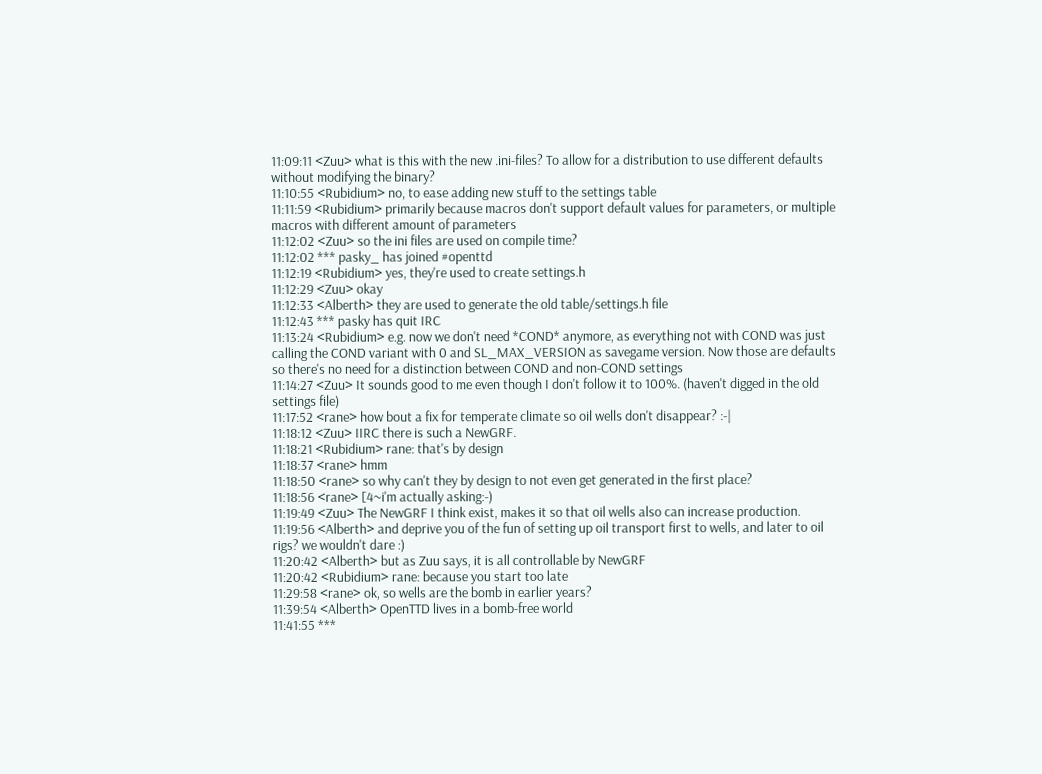11:09:11 <Zuu> what is this with the new .ini-files? To allow for a distribution to use different defaults without modifying the binary?
11:10:55 <Rubidium> no, to ease adding new stuff to the settings table
11:11:59 <Rubidium> primarily because macros don't support default values for parameters, or multiple macros with different amount of parameters
11:12:02 <Zuu> so the ini files are used on compile time?
11:12:02 *** pasky_ has joined #openttd
11:12:19 <Rubidium> yes, they're used to create settings.h
11:12:29 <Zuu> okay
11:12:33 <Alberth> they are used to generate the old table/settings.h file
11:12:43 *** pasky has quit IRC
11:13:24 <Rubidium> e.g. now we don't need *COND* anymore, as everything not with COND was just calling the COND variant with 0 and SL_MAX_VERSION as savegame version. Now those are defaults so there's no need for a distinction between COND and non-COND settings
11:14:27 <Zuu> It sounds good to me even though I don't follow it to 100%. (haven't digged in the old settings file)
11:17:52 <rane> how bout a fix for temperate climate so oil wells don't disappear? :-|
11:18:12 <Zuu> IIRC there is such a NewGRF.
11:18:21 <Rubidium> rane: that's by design
11:18:37 <rane> hmm
11:18:50 <rane> so why can't they by design to not even get generated in the first place?
11:18:56 <rane> [4~i'm actually asking:-)
11:19:49 <Zuu> The NewGRF I think exist, makes it so that oil wells also can increase production.
11:19:56 <Alberth> and deprive you of the fun of setting up oil transport first to wells, and later to oil rigs? we wouldn't dare :)
11:20:42 <Alberth> but as Zuu says, it is all controllable by NewGRF
11:20:42 <Rubidium> rane: because you start too late
11:29:58 <rane> ok, so wells are the bomb in earlier years?
11:39:54 <Alberth> OpenTTD lives in a bomb-free world
11:41:55 ***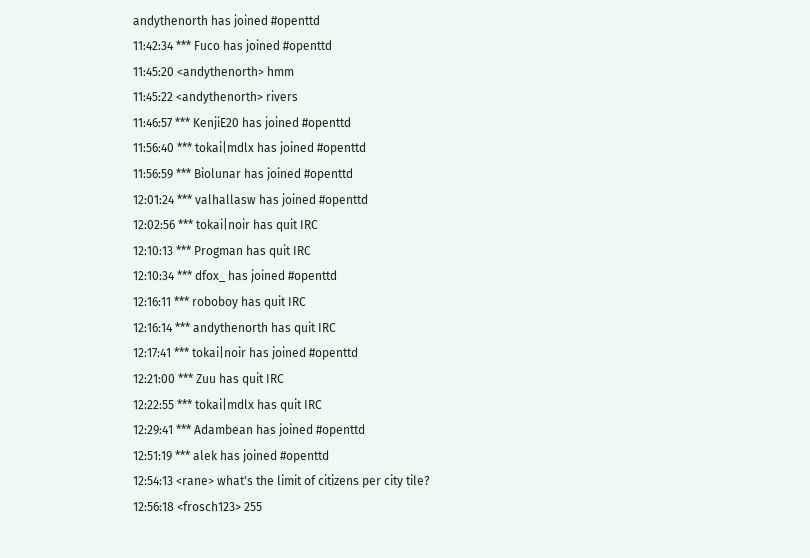andythenorth has joined #openttd
11:42:34 *** Fuco has joined #openttd
11:45:20 <andythenorth> hmm
11:45:22 <andythenorth> rivers
11:46:57 *** KenjiE20 has joined #openttd
11:56:40 *** tokai|mdlx has joined #openttd
11:56:59 *** Biolunar has joined #openttd
12:01:24 *** valhallasw has joined #openttd
12:02:56 *** tokai|noir has quit IRC
12:10:13 *** Progman has quit IRC
12:10:34 *** dfox_ has joined #openttd
12:16:11 *** roboboy has quit IRC
12:16:14 *** andythenorth has quit IRC
12:17:41 *** tokai|noir has joined #openttd
12:21:00 *** Zuu has quit IRC
12:22:55 *** tokai|mdlx has quit IRC
12:29:41 *** Adambean has joined #openttd
12:51:19 *** alek has joined #openttd
12:54:13 <rane> what's the limit of citizens per city tile?
12:56:18 <frosch123> 255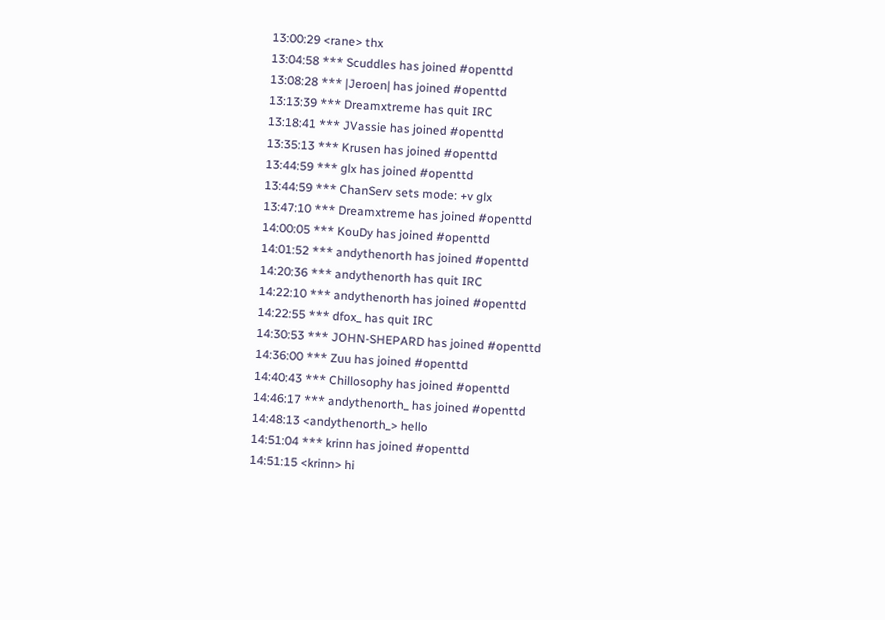13:00:29 <rane> thx
13:04:58 *** Scuddles has joined #openttd
13:08:28 *** |Jeroen| has joined #openttd
13:13:39 *** Dreamxtreme has quit IRC
13:18:41 *** JVassie has joined #openttd
13:35:13 *** Krusen has joined #openttd
13:44:59 *** glx has joined #openttd
13:44:59 *** ChanServ sets mode: +v glx
13:47:10 *** Dreamxtreme has joined #openttd
14:00:05 *** KouDy has joined #openttd
14:01:52 *** andythenorth has joined #openttd
14:20:36 *** andythenorth has quit IRC
14:22:10 *** andythenorth has joined #openttd
14:22:55 *** dfox_ has quit IRC
14:30:53 *** JOHN-SHEPARD has joined #openttd
14:36:00 *** Zuu has joined #openttd
14:40:43 *** Chillosophy has joined #openttd
14:46:17 *** andythenorth_ has joined #openttd
14:48:13 <andythenorth_> hello
14:51:04 *** krinn has joined #openttd
14:51:15 <krinn> hi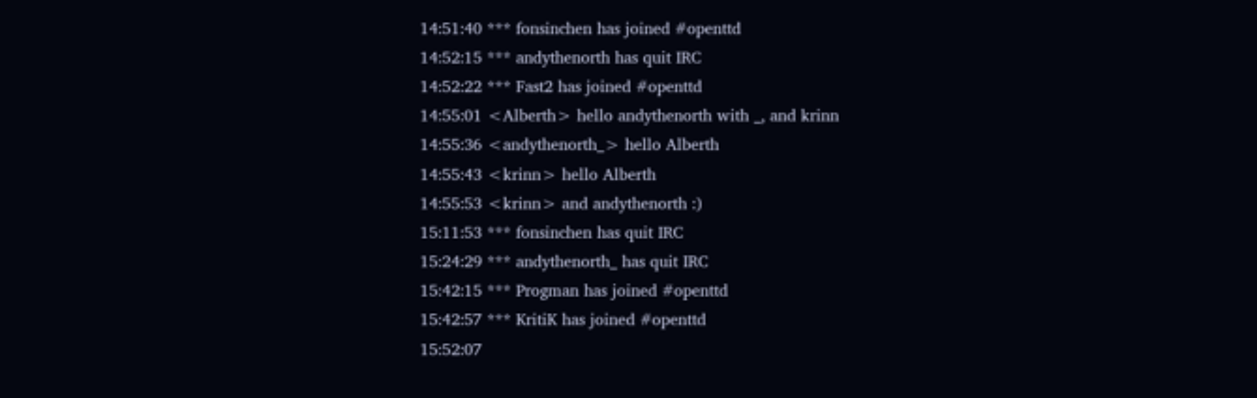14:51:40 *** fonsinchen has joined #openttd
14:52:15 *** andythenorth has quit IRC
14:52:22 *** Fast2 has joined #openttd
14:55:01 <Alberth> hello andythenorth with _, and krinn
14:55:36 <andythenorth_> hello Alberth
14:55:43 <krinn> hello Alberth
14:55:53 <krinn> and andythenorth :)
15:11:53 *** fonsinchen has quit IRC
15:24:29 *** andythenorth_ has quit IRC
15:42:15 *** Progman has joined #openttd
15:42:57 *** KritiK has joined #openttd
15:52:07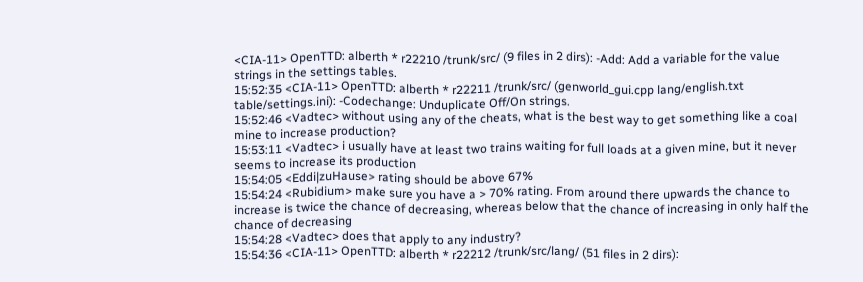<CIA-11> OpenTTD: alberth * r22210 /trunk/src/ (9 files in 2 dirs): -Add: Add a variable for the value strings in the settings tables.
15:52:35 <CIA-11> OpenTTD: alberth * r22211 /trunk/src/ (genworld_gui.cpp lang/english.txt table/settings.ini): -Codechange: Unduplicate Off/On strings.
15:52:46 <Vadtec> without using any of the cheats, what is the best way to get something like a coal mine to increase production?
15:53:11 <Vadtec> i usually have at least two trains waiting for full loads at a given mine, but it never seems to increase its production
15:54:05 <Eddi|zuHause> rating should be above 67%
15:54:24 <Rubidium> make sure you have a > 70% rating. From around there upwards the chance to increase is twice the chance of decreasing, whereas below that the chance of increasing in only half the chance of decreasing
15:54:28 <Vadtec> does that apply to any industry?
15:54:36 <CIA-11> OpenTTD: alberth * r22212 /trunk/src/lang/ (51 files in 2 dirs):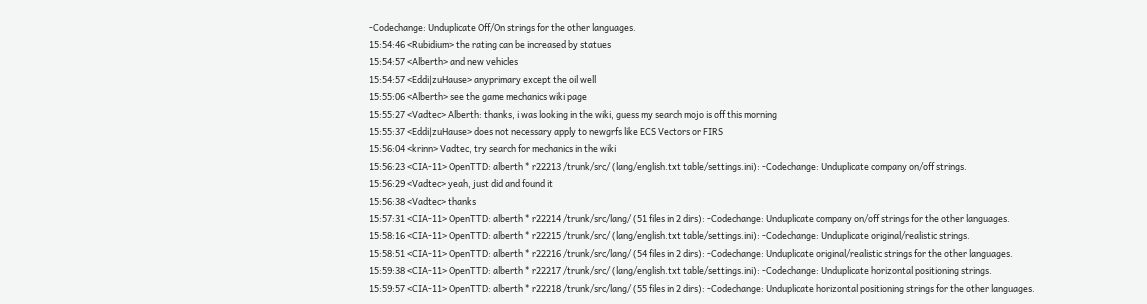-Codechange: Unduplicate Off/On strings for the other languages.
15:54:46 <Rubidium> the rating can be increased by statues
15:54:57 <Alberth> and new vehicles
15:54:57 <Eddi|zuHause> anyprimary except the oil well
15:55:06 <Alberth> see the game mechanics wiki page
15:55:27 <Vadtec> Alberth: thanks, i was looking in the wiki, guess my search mojo is off this morning
15:55:37 <Eddi|zuHause> does not necessary apply to newgrfs like ECS Vectors or FIRS
15:56:04 <krinn> Vadtec, try search for mechanics in the wiki
15:56:23 <CIA-11> OpenTTD: alberth * r22213 /trunk/src/ (lang/english.txt table/settings.ini): -Codechange: Unduplicate company on/off strings.
15:56:29 <Vadtec> yeah, just did and found it
15:56:38 <Vadtec> thanks
15:57:31 <CIA-11> OpenTTD: alberth * r22214 /trunk/src/lang/ (51 files in 2 dirs): -Codechange: Unduplicate company on/off strings for the other languages.
15:58:16 <CIA-11> OpenTTD: alberth * r22215 /trunk/src/ (lang/english.txt table/settings.ini): -Codechange: Unduplicate original/realistic strings.
15:58:51 <CIA-11> OpenTTD: alberth * r22216 /trunk/src/lang/ (54 files in 2 dirs): -Codechange: Unduplicate original/realistic strings for the other languages.
15:59:38 <CIA-11> OpenTTD: alberth * r22217 /trunk/src/ (lang/english.txt table/settings.ini): -Codechange: Unduplicate horizontal positioning strings.
15:59:57 <CIA-11> OpenTTD: alberth * r22218 /trunk/src/lang/ (55 files in 2 dirs): -Codechange: Unduplicate horizontal positioning strings for the other languages.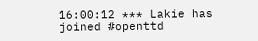16:00:12 *** Lakie has joined #openttd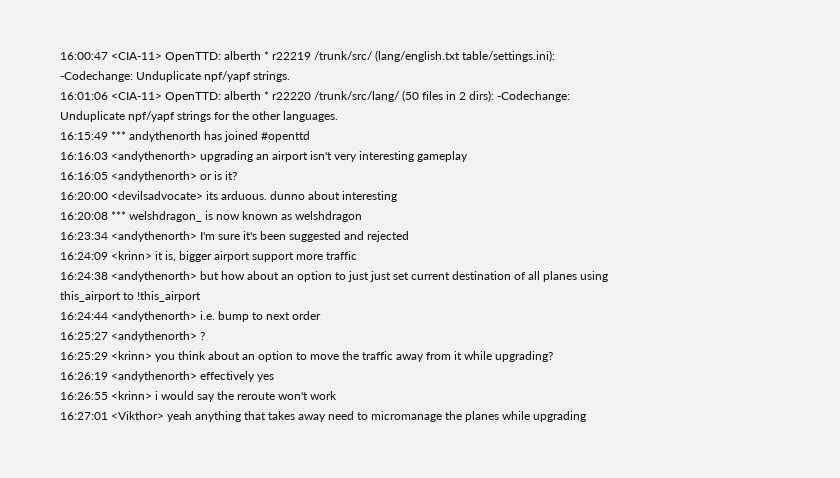16:00:47 <CIA-11> OpenTTD: alberth * r22219 /trunk/src/ (lang/english.txt table/settings.ini): -Codechange: Unduplicate npf/yapf strings.
16:01:06 <CIA-11> OpenTTD: alberth * r22220 /trunk/src/lang/ (50 files in 2 dirs): -Codechange: Unduplicate npf/yapf strings for the other languages.
16:15:49 *** andythenorth has joined #openttd
16:16:03 <andythenorth> upgrading an airport isn't very interesting gameplay
16:16:05 <andythenorth> or is it?
16:20:00 <devilsadvocate> its arduous. dunno about interesting
16:20:08 *** welshdragon_ is now known as welshdragon
16:23:34 <andythenorth> I'm sure it's been suggested and rejected
16:24:09 <krinn> it is, bigger airport support more traffic
16:24:38 <andythenorth> but how about an option to just just set current destination of all planes using this_airport to !this_airport
16:24:44 <andythenorth> i.e. bump to next order
16:25:27 <andythenorth> ?
16:25:29 <krinn> you think about an option to move the traffic away from it while upgrading?
16:26:19 <andythenorth> effectively yes
16:26:55 <krinn> i would say the reroute won't work
16:27:01 <Vikthor> yeah anything that takes away need to micromanage the planes while upgrading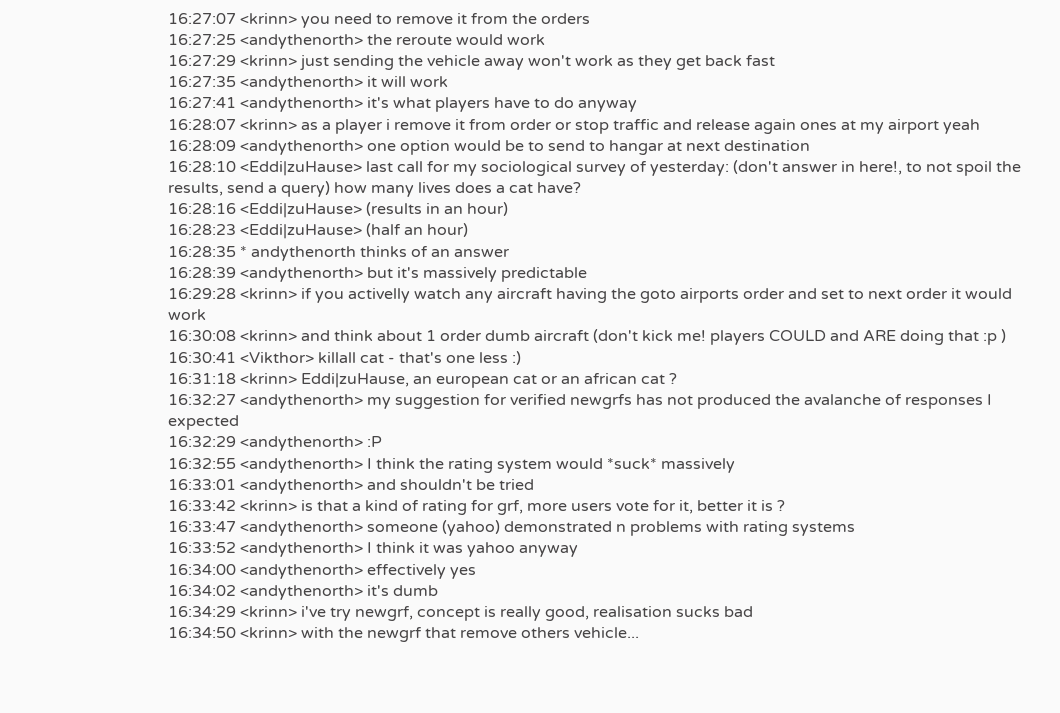16:27:07 <krinn> you need to remove it from the orders
16:27:25 <andythenorth> the reroute would work
16:27:29 <krinn> just sending the vehicle away won't work as they get back fast
16:27:35 <andythenorth> it will work
16:27:41 <andythenorth> it's what players have to do anyway
16:28:07 <krinn> as a player i remove it from order or stop traffic and release again ones at my airport yeah
16:28:09 <andythenorth> one option would be to send to hangar at next destination
16:28:10 <Eddi|zuHause> last call for my sociological survey of yesterday: (don't answer in here!, to not spoil the results, send a query) how many lives does a cat have?
16:28:16 <Eddi|zuHause> (results in an hour)
16:28:23 <Eddi|zuHause> (half an hour)
16:28:35 * andythenorth thinks of an answer
16:28:39 <andythenorth> but it's massively predictable
16:29:28 <krinn> if you activelly watch any aircraft having the goto airports order and set to next order it would work
16:30:08 <krinn> and think about 1 order dumb aircraft (don't kick me! players COULD and ARE doing that :p )
16:30:41 <Vikthor> killall cat - that's one less :)
16:31:18 <krinn> Eddi|zuHause, an european cat or an african cat ?
16:32:27 <andythenorth> my suggestion for verified newgrfs has not produced the avalanche of responses I expected
16:32:29 <andythenorth> :P
16:32:55 <andythenorth> I think the rating system would *suck* massively
16:33:01 <andythenorth> and shouldn't be tried
16:33:42 <krinn> is that a kind of rating for grf, more users vote for it, better it is ?
16:33:47 <andythenorth> someone (yahoo) demonstrated n problems with rating systems
16:33:52 <andythenorth> I think it was yahoo anyway
16:34:00 <andythenorth> effectively yes
16:34:02 <andythenorth> it's dumb
16:34:29 <krinn> i've try newgrf, concept is really good, realisation sucks bad
16:34:50 <krinn> with the newgrf that remove others vehicle...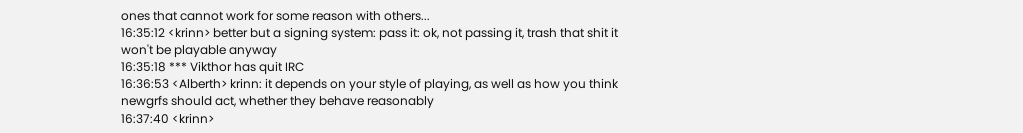ones that cannot work for some reason with others...
16:35:12 <krinn> better but a signing system: pass it: ok, not passing it, trash that shit it won't be playable anyway
16:35:18 *** Vikthor has quit IRC
16:36:53 <Alberth> krinn: it depends on your style of playing, as well as how you think newgrfs should act, whether they behave reasonably
16:37:40 <krinn>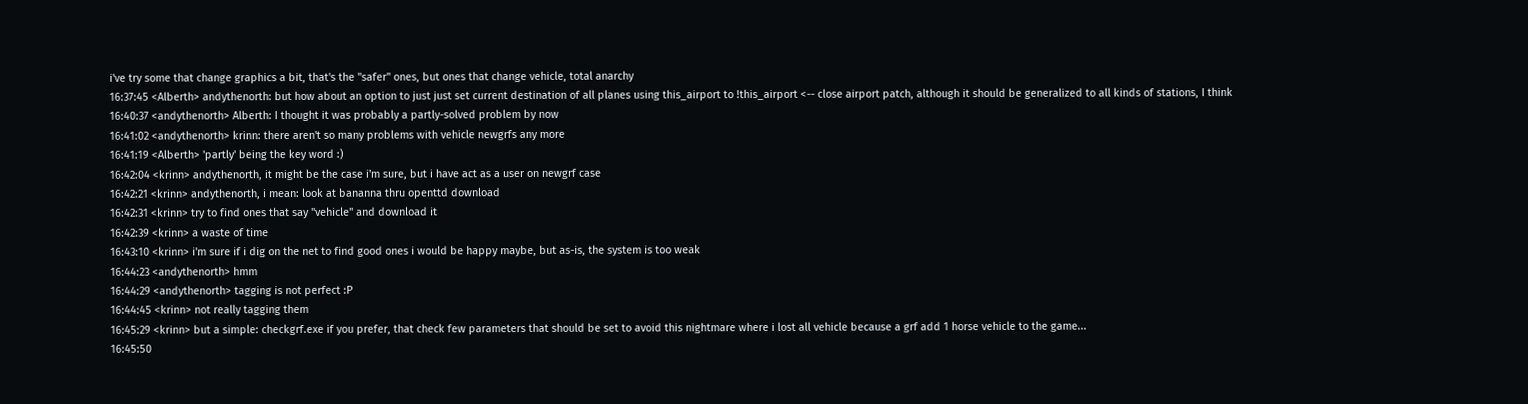i've try some that change graphics a bit, that's the "safer" ones, but ones that change vehicle, total anarchy
16:37:45 <Alberth> andythenorth: but how about an option to just just set current destination of all planes using this_airport to !this_airport <-- close airport patch, although it should be generalized to all kinds of stations, I think
16:40:37 <andythenorth> Alberth: I thought it was probably a partly-solved problem by now
16:41:02 <andythenorth> krinn: there aren't so many problems with vehicle newgrfs any more
16:41:19 <Alberth> 'partly' being the key word :)
16:42:04 <krinn> andythenorth, it might be the case i'm sure, but i have act as a user on newgrf case
16:42:21 <krinn> andythenorth, i mean: look at bananna thru openttd download
16:42:31 <krinn> try to find ones that say "vehicle" and download it
16:42:39 <krinn> a waste of time
16:43:10 <krinn> i'm sure if i dig on the net to find good ones i would be happy maybe, but as-is, the system is too weak
16:44:23 <andythenorth> hmm
16:44:29 <andythenorth> tagging is not perfect :P
16:44:45 <krinn> not really tagging them
16:45:29 <krinn> but a simple: checkgrf.exe if you prefer, that check few parameters that should be set to avoid this nightmare where i lost all vehicle because a grf add 1 horse vehicle to the game...
16:45:50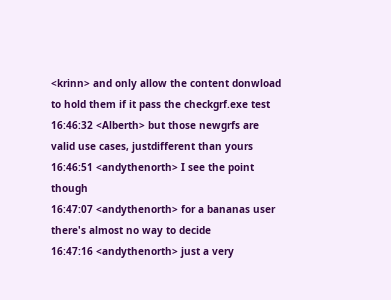<krinn> and only allow the content donwload to hold them if it pass the checkgrf.exe test
16:46:32 <Alberth> but those newgrfs are valid use cases, justdifferent than yours
16:46:51 <andythenorth> I see the point though
16:47:07 <andythenorth> for a bananas user there's almost no way to decide
16:47:16 <andythenorth> just a very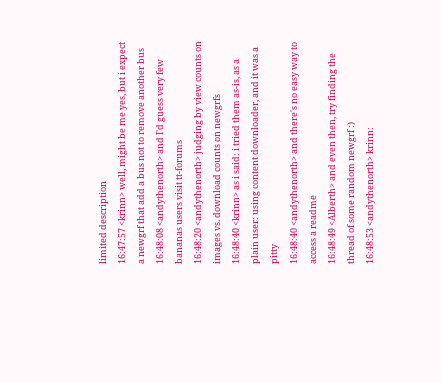limited description
16:47:57 <krinn> well, might be me yes, but i expect a newgrf that add a bus not to remove another bus
16:48:08 <andythenorth> and I'd guess very few bananas users visit tt-forums
16:48:20 <andythenorth> judging by view counts on images vs. download counts on newgrfs
16:48:40 <krinn> as i said: i tried them as-is, as a plain user: using content downloader, and it was a pitty
16:48:40 <andythenorth> and there's no easy way to access a readme
16:48:49 <Alberth> and even then, try finding the thread of some random newgrf :)
16:48:53 <andythenorth> krinn: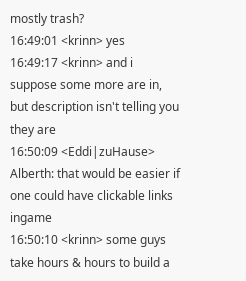mostly trash?
16:49:01 <krinn> yes
16:49:17 <krinn> and i suppose some more are in, but description isn't telling you they are
16:50:09 <Eddi|zuHause> Alberth: that would be easier if one could have clickable links ingame
16:50:10 <krinn> some guys take hours & hours to build a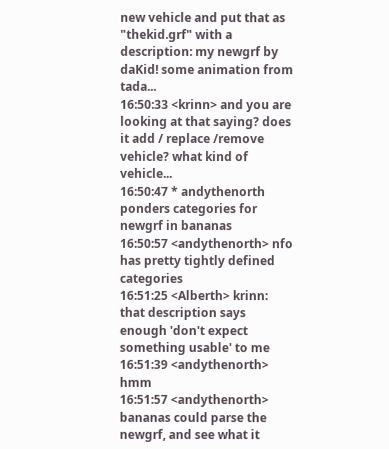new vehicle and put that as "thekid.grf" with a description: my newgrf by daKid! some animation from tada...
16:50:33 <krinn> and you are looking at that saying? does it add / replace /remove vehicle? what kind of vehicle...
16:50:47 * andythenorth ponders categories for newgrf in bananas
16:50:57 <andythenorth> nfo has pretty tightly defined categories
16:51:25 <Alberth> krinn: that description says enough 'don't expect something usable' to me
16:51:39 <andythenorth> hmm
16:51:57 <andythenorth> bananas could parse the newgrf, and see what it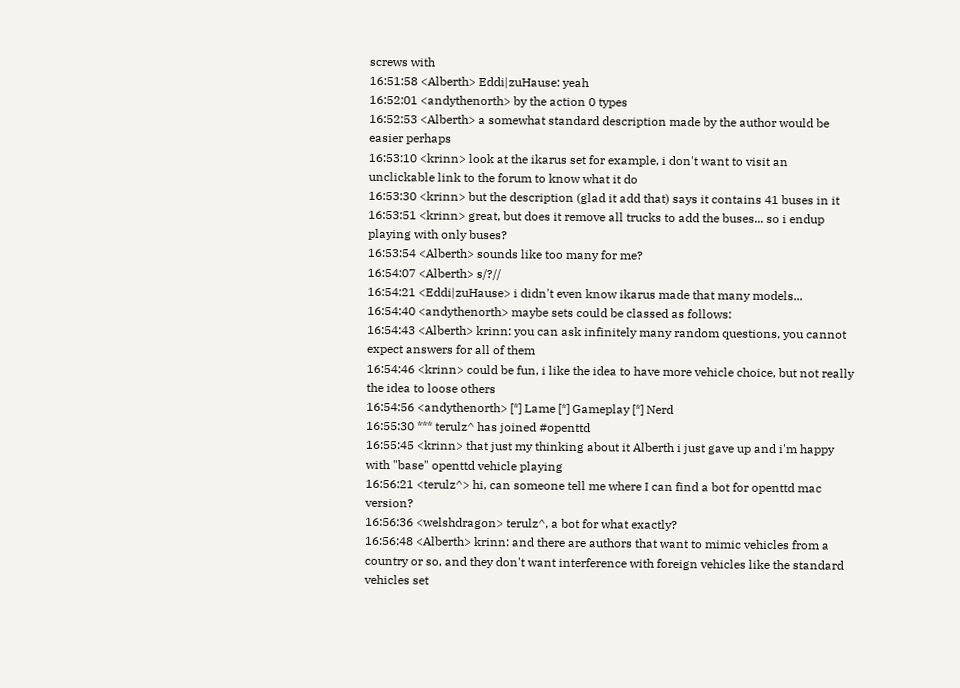screws with
16:51:58 <Alberth> Eddi|zuHause: yeah
16:52:01 <andythenorth> by the action 0 types
16:52:53 <Alberth> a somewhat standard description made by the author would be easier perhaps
16:53:10 <krinn> look at the ikarus set for example, i don't want to visit an unclickable link to the forum to know what it do
16:53:30 <krinn> but the description (glad it add that) says it contains 41 buses in it
16:53:51 <krinn> great, but does it remove all trucks to add the buses... so i endup playing with only buses?
16:53:54 <Alberth> sounds like too many for me?
16:54:07 <Alberth> s/?//
16:54:21 <Eddi|zuHause> i didn't even know ikarus made that many models...
16:54:40 <andythenorth> maybe sets could be classed as follows:
16:54:43 <Alberth> krinn: you can ask infinitely many random questions, you cannot expect answers for all of them
16:54:46 <krinn> could be fun, i like the idea to have more vehicle choice, but not really the idea to loose others
16:54:56 <andythenorth> [*] Lame [*] Gameplay [*] Nerd
16:55:30 *** terulz^ has joined #openttd
16:55:45 <krinn> that just my thinking about it Alberth i just gave up and i'm happy with "base" openttd vehicle playing
16:56:21 <terulz^> hi, can someone tell me where I can find a bot for openttd mac version?
16:56:36 <welshdragon> terulz^, a bot for what exactly?
16:56:48 <Alberth> krinn: and there are authors that want to mimic vehicles from a country or so, and they don't want interference with foreign vehicles like the standard vehicles set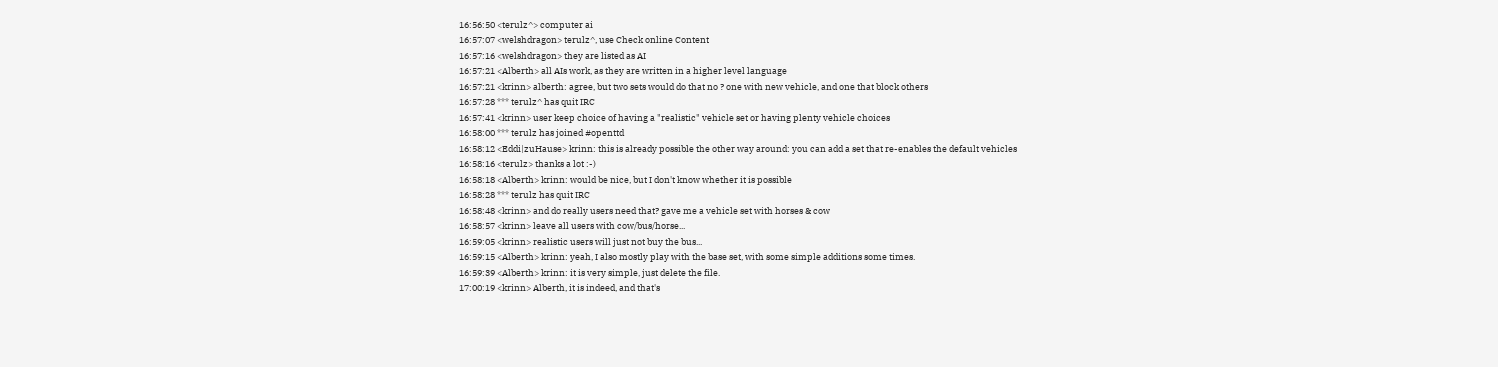16:56:50 <terulz^> computer ai
16:57:07 <welshdragon> terulz^, use Check online Content
16:57:16 <welshdragon> they are listed as AI
16:57:21 <Alberth> all AIs work, as they are written in a higher level language
16:57:21 <krinn> alberth: agree, but two sets would do that no ? one with new vehicle, and one that block others
16:57:28 *** terulz^ has quit IRC
16:57:41 <krinn> user keep choice of having a "realistic" vehicle set or having plenty vehicle choices
16:58:00 *** terulz has joined #openttd
16:58:12 <Eddi|zuHause> krinn: this is already possible the other way around: you can add a set that re-enables the default vehicles
16:58:16 <terulz> thanks a lot :-)
16:58:18 <Alberth> krinn: would be nice, but I don't know whether it is possible
16:58:28 *** terulz has quit IRC
16:58:48 <krinn> and do really users need that? gave me a vehicle set with horses & cow
16:58:57 <krinn> leave all users with cow/bus/horse...
16:59:05 <krinn> realistic users will just not buy the bus...
16:59:15 <Alberth> krinn: yeah, I also mostly play with the base set, with some simple additions some times.
16:59:39 <Alberth> krinn: it is very simple, just delete the file.
17:00:19 <krinn> Alberth, it is indeed, and that's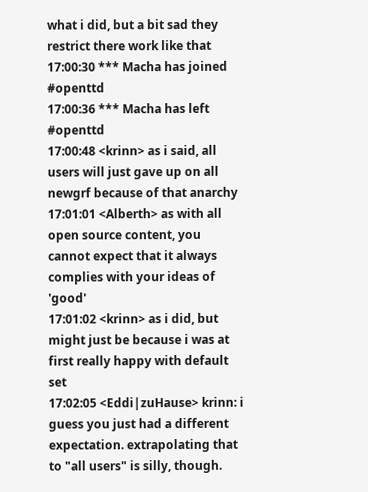what i did, but a bit sad they restrict there work like that
17:00:30 *** Macha has joined #openttd
17:00:36 *** Macha has left #openttd
17:00:48 <krinn> as i said, all users will just gave up on all newgrf because of that anarchy
17:01:01 <Alberth> as with all open source content, you cannot expect that it always complies with your ideas of 'good'
17:01:02 <krinn> as i did, but might just be because i was at first really happy with default set
17:02:05 <Eddi|zuHause> krinn: i guess you just had a different expectation. extrapolating that to "all users" is silly, though.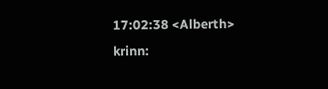17:02:38 <Alberth> krinn: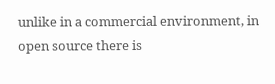unlike in a commercial environment, in open source there is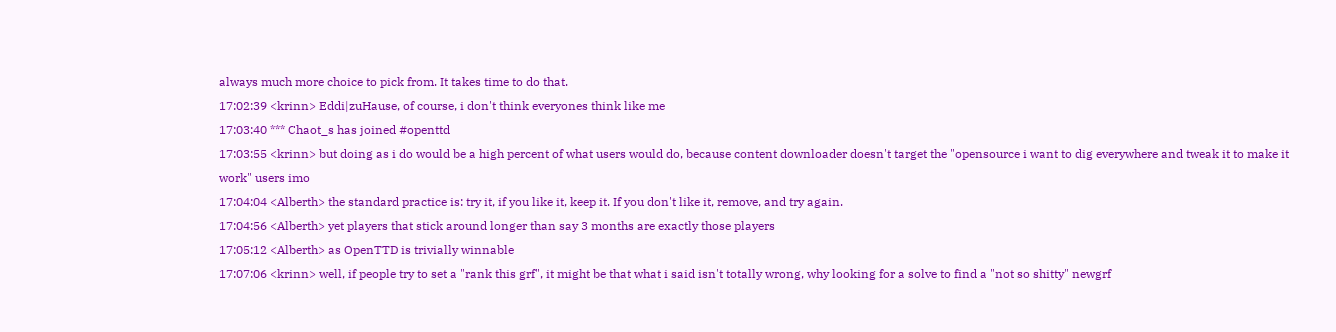always much more choice to pick from. It takes time to do that.
17:02:39 <krinn> Eddi|zuHause, of course, i don't think everyones think like me
17:03:40 *** Chaot_s has joined #openttd
17:03:55 <krinn> but doing as i do would be a high percent of what users would do, because content downloader doesn't target the "opensource i want to dig everywhere and tweak it to make it work" users imo
17:04:04 <Alberth> the standard practice is: try it, if you like it, keep it. If you don't like it, remove, and try again.
17:04:56 <Alberth> yet players that stick around longer than say 3 months are exactly those players
17:05:12 <Alberth> as OpenTTD is trivially winnable
17:07:06 <krinn> well, if people try to set a "rank this grf", it might be that what i said isn't totally wrong, why looking for a solve to find a "not so shitty" newgrf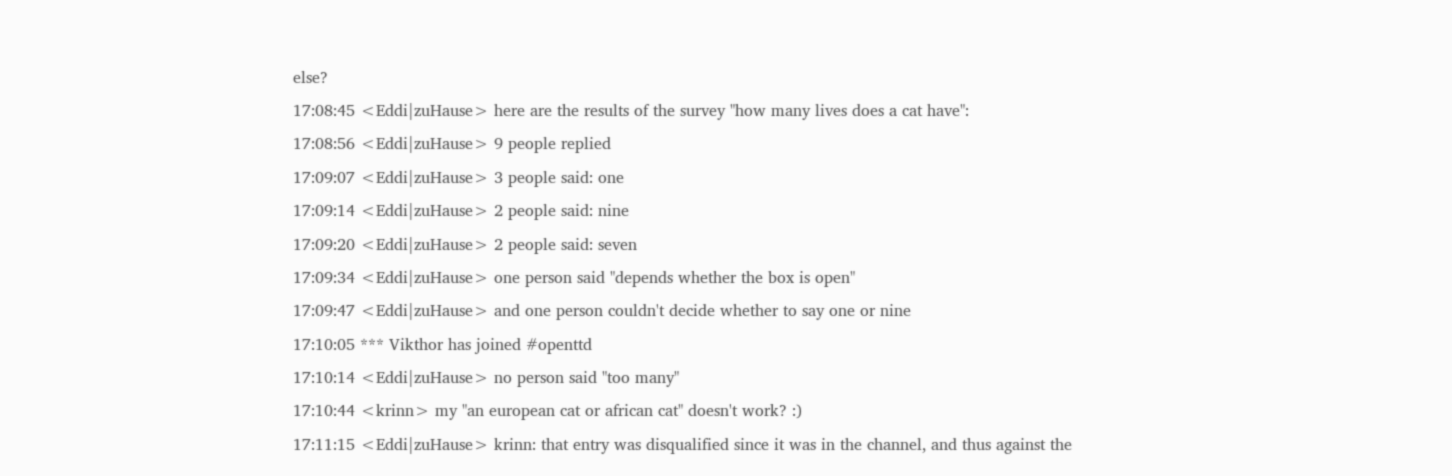else?
17:08:45 <Eddi|zuHause> here are the results of the survey "how many lives does a cat have":
17:08:56 <Eddi|zuHause> 9 people replied
17:09:07 <Eddi|zuHause> 3 people said: one
17:09:14 <Eddi|zuHause> 2 people said: nine
17:09:20 <Eddi|zuHause> 2 people said: seven
17:09:34 <Eddi|zuHause> one person said "depends whether the box is open"
17:09:47 <Eddi|zuHause> and one person couldn't decide whether to say one or nine
17:10:05 *** Vikthor has joined #openttd
17:10:14 <Eddi|zuHause> no person said "too many"
17:10:44 <krinn> my "an european cat or african cat" doesn't work? :)
17:11:15 <Eddi|zuHause> krinn: that entry was disqualified since it was in the channel, and thus against the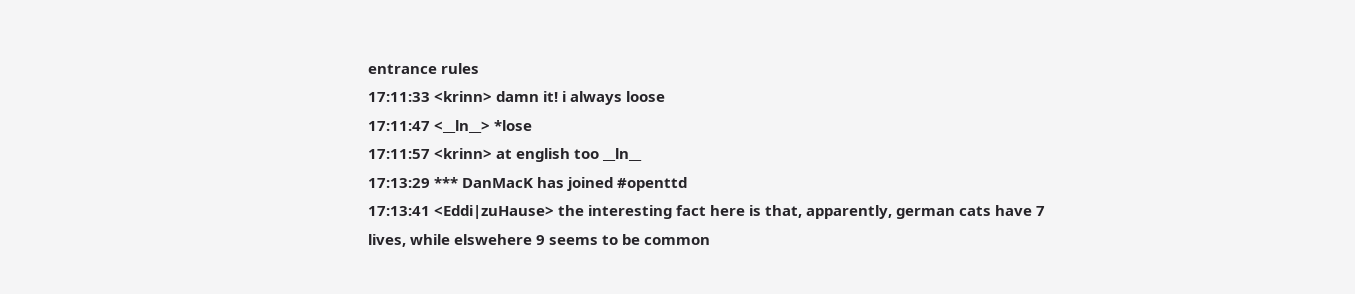entrance rules
17:11:33 <krinn> damn it! i always loose
17:11:47 <__ln__> *lose
17:11:57 <krinn> at english too __ln__
17:13:29 *** DanMacK has joined #openttd
17:13:41 <Eddi|zuHause> the interesting fact here is that, apparently, german cats have 7 lives, while elswehere 9 seems to be common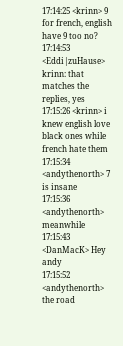17:14:25 <krinn> 9 for french, english have 9 too no?
17:14:53 <Eddi|zuHause> krinn: that matches the replies, yes
17:15:26 <krinn> i knew english love black ones while french hate them
17:15:34 <andythenorth> 7 is insane
17:15:36 <andythenorth> meanwhile
17:15:43 <DanMacK> Hey andy
17:15:52 <andythenorth> the road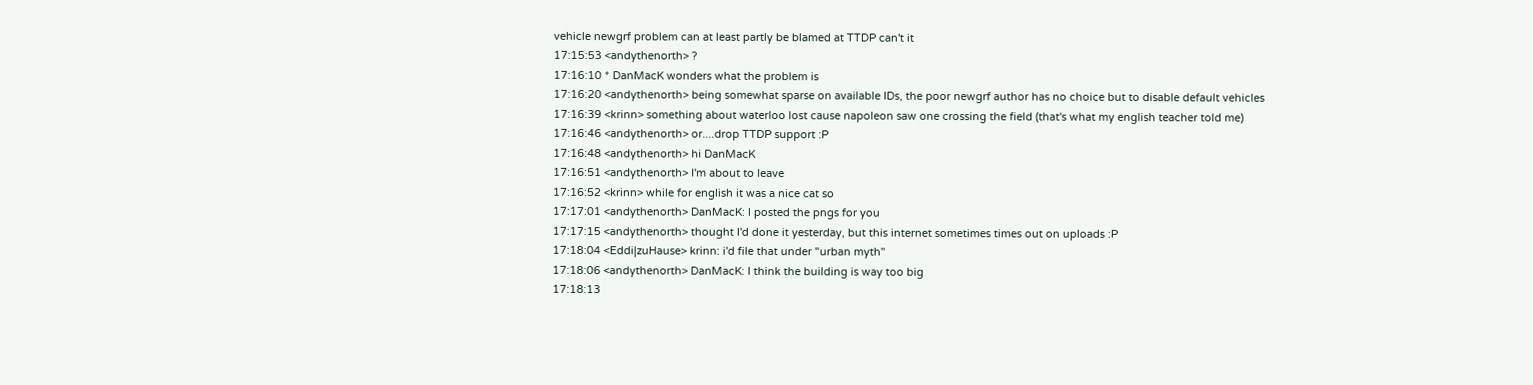vehicle newgrf problem can at least partly be blamed at TTDP can't it
17:15:53 <andythenorth> ?
17:16:10 * DanMacK wonders what the problem is
17:16:20 <andythenorth> being somewhat sparse on available IDs, the poor newgrf author has no choice but to disable default vehicles
17:16:39 <krinn> something about waterloo lost cause napoleon saw one crossing the field (that's what my english teacher told me)
17:16:46 <andythenorth> or....drop TTDP support :P
17:16:48 <andythenorth> hi DanMacK
17:16:51 <andythenorth> I'm about to leave
17:16:52 <krinn> while for english it was a nice cat so
17:17:01 <andythenorth> DanMacK: I posted the pngs for you
17:17:15 <andythenorth> thought I'd done it yesterday, but this internet sometimes times out on uploads :P
17:18:04 <Eddi|zuHause> krinn: i'd file that under "urban myth"
17:18:06 <andythenorth> DanMacK: I think the building is way too big
17:18:13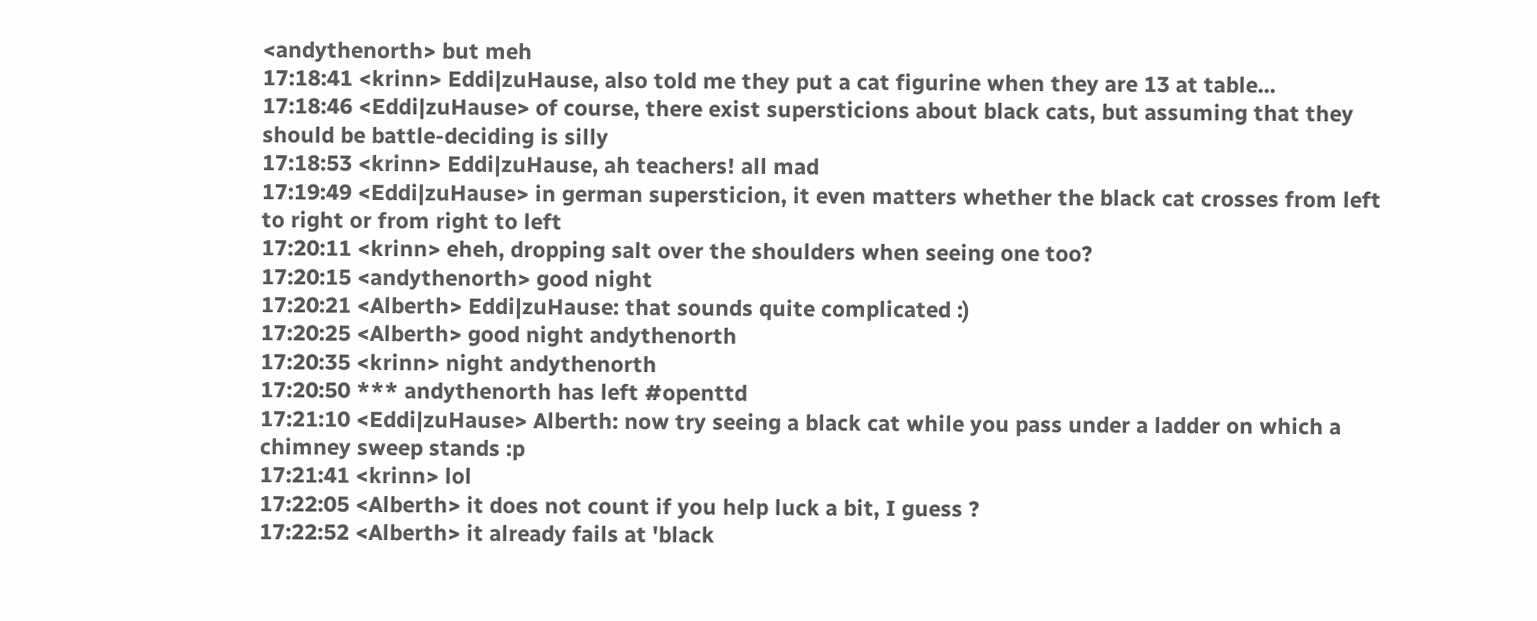<andythenorth> but meh
17:18:41 <krinn> Eddi|zuHause, also told me they put a cat figurine when they are 13 at table...
17:18:46 <Eddi|zuHause> of course, there exist supersticions about black cats, but assuming that they should be battle-deciding is silly
17:18:53 <krinn> Eddi|zuHause, ah teachers! all mad
17:19:49 <Eddi|zuHause> in german supersticion, it even matters whether the black cat crosses from left to right or from right to left
17:20:11 <krinn> eheh, dropping salt over the shoulders when seeing one too?
17:20:15 <andythenorth> good night
17:20:21 <Alberth> Eddi|zuHause: that sounds quite complicated :)
17:20:25 <Alberth> good night andythenorth
17:20:35 <krinn> night andythenorth
17:20:50 *** andythenorth has left #openttd
17:21:10 <Eddi|zuHause> Alberth: now try seeing a black cat while you pass under a ladder on which a chimney sweep stands :p
17:21:41 <krinn> lol
17:22:05 <Alberth> it does not count if you help luck a bit, I guess ?
17:22:52 <Alberth> it already fails at 'black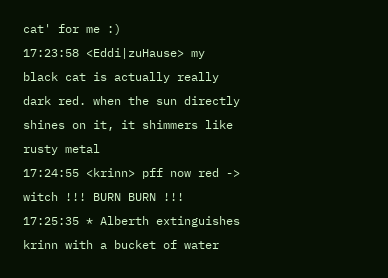cat' for me :)
17:23:58 <Eddi|zuHause> my black cat is actually really dark red. when the sun directly shines on it, it shimmers like rusty metal
17:24:55 <krinn> pff now red -> witch !!! BURN BURN !!!
17:25:35 * Alberth extinguishes krinn with a bucket of water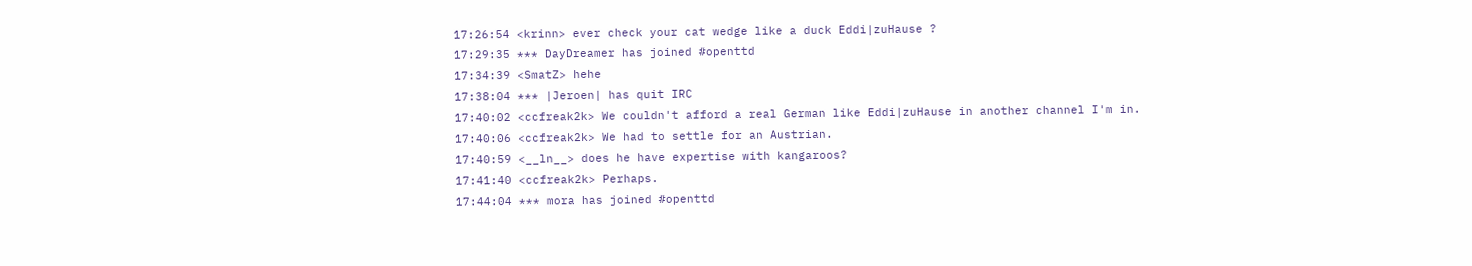17:26:54 <krinn> ever check your cat wedge like a duck Eddi|zuHause ?
17:29:35 *** DayDreamer has joined #openttd
17:34:39 <SmatZ> hehe
17:38:04 *** |Jeroen| has quit IRC
17:40:02 <ccfreak2k> We couldn't afford a real German like Eddi|zuHause in another channel I'm in.
17:40:06 <ccfreak2k> We had to settle for an Austrian.
17:40:59 <__ln__> does he have expertise with kangaroos?
17:41:40 <ccfreak2k> Perhaps.
17:44:04 *** mora has joined #openttd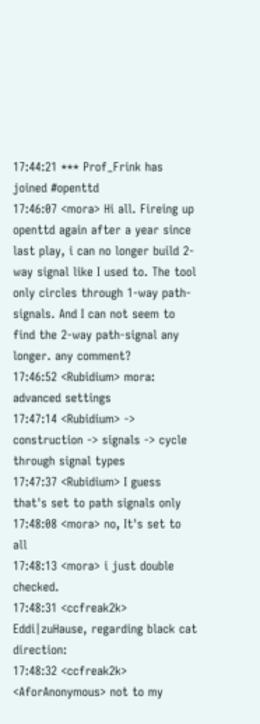17:44:21 *** Prof_Frink has joined #openttd
17:46:07 <mora> Hi all. Fireing up openttd again after a year since last play, i can no longer build 2-way signal like I used to. The tool only circles through 1-way path-signals. And I can not seem to find the 2-way path-signal any longer. any comment?
17:46:52 <Rubidium> mora: advanced settings
17:47:14 <Rubidium> -> construction -> signals -> cycle through signal types
17:47:37 <Rubidium> I guess that's set to path signals only
17:48:08 <mora> no, It's set to all
17:48:13 <mora> i just double checked.
17:48:31 <ccfreak2k> Eddi|zuHause, regarding black cat direction:
17:48:32 <ccfreak2k> <AforAnonymous> not to my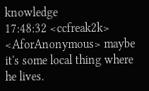knowledge
17:48:32 <ccfreak2k> <AforAnonymous> maybe it's some local thing where he lives.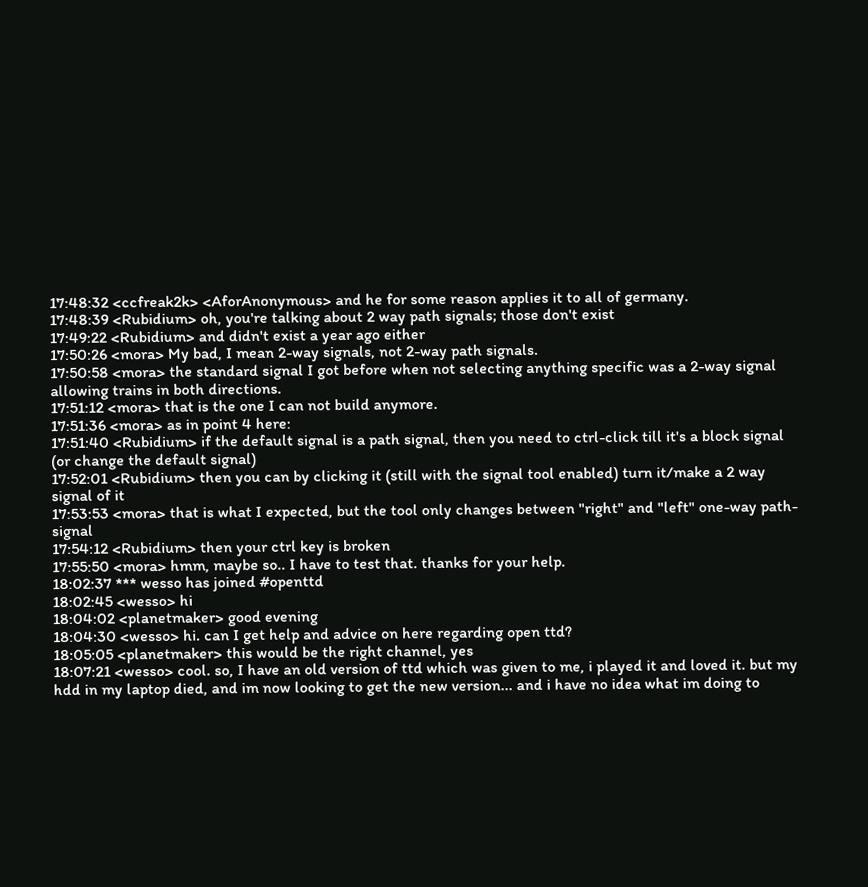17:48:32 <ccfreak2k> <AforAnonymous> and he for some reason applies it to all of germany.
17:48:39 <Rubidium> oh, you're talking about 2 way path signals; those don't exist
17:49:22 <Rubidium> and didn't exist a year ago either
17:50:26 <mora> My bad, I mean 2-way signals, not 2-way path signals.
17:50:58 <mora> the standard signal I got before when not selecting anything specific was a 2-way signal allowing trains in both directions.
17:51:12 <mora> that is the one I can not build anymore.
17:51:36 <mora> as in point 4 here:
17:51:40 <Rubidium> if the default signal is a path signal, then you need to ctrl-click till it's a block signal (or change the default signal)
17:52:01 <Rubidium> then you can by clicking it (still with the signal tool enabled) turn it/make a 2 way signal of it
17:53:53 <mora> that is what I expected, but the tool only changes between "right" and "left" one-way path-signal
17:54:12 <Rubidium> then your ctrl key is broken
17:55:50 <mora> hmm, maybe so.. I have to test that. thanks for your help.
18:02:37 *** wesso has joined #openttd
18:02:45 <wesso> hi
18:04:02 <planetmaker> good evening
18:04:30 <wesso> hi. can I get help and advice on here regarding open ttd?
18:05:05 <planetmaker> this would be the right channel, yes
18:07:21 <wesso> cool. so, I have an old version of ttd which was given to me, i played it and loved it. but my hdd in my laptop died, and im now looking to get the new version... and i have no idea what im doing to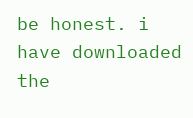be honest. i have downloaded the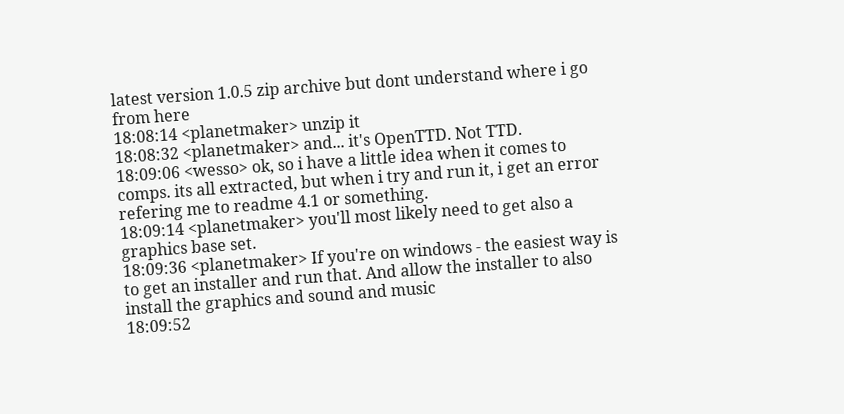latest version 1.0.5 zip archive but dont understand where i go from here
18:08:14 <planetmaker> unzip it
18:08:32 <planetmaker> and... it's OpenTTD. Not TTD.
18:09:06 <wesso> ok, so i have a little idea when it comes to comps. its all extracted, but when i try and run it, i get an error refering me to readme 4.1 or something.
18:09:14 <planetmaker> you'll most likely need to get also a graphics base set.
18:09:36 <planetmaker> If you're on windows - the easiest way is to get an installer and run that. And allow the installer to also install the graphics and sound and music
18:09:52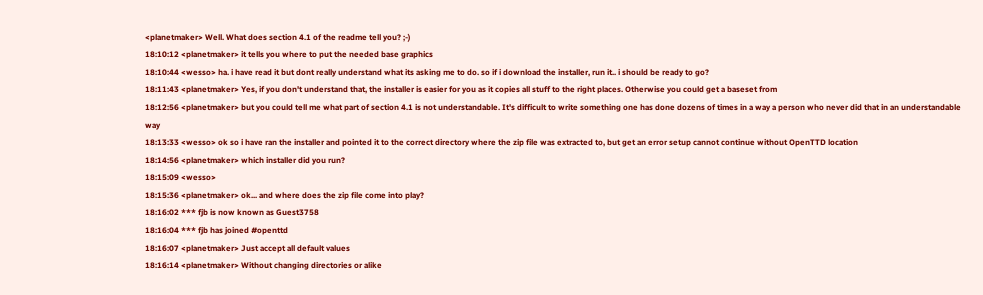<planetmaker> Well. What does section 4.1 of the readme tell you? ;-)
18:10:12 <planetmaker> it tells you where to put the needed base graphics
18:10:44 <wesso> ha. i have read it but dont really understand what its asking me to do. so if i download the installer, run it.. i should be ready to go?
18:11:43 <planetmaker> Yes, if you don't understand that, the installer is easier for you as it copies all stuff to the right places. Otherwise you could get a baseset from
18:12:56 <planetmaker> but you could tell me what part of section 4.1 is not understandable. It's difficult to write something one has done dozens of times in a way a person who never did that in an understandable way
18:13:33 <wesso> ok so i have ran the installer and pointed it to the correct directory where the zip file was extracted to, but get an error setup cannot continue without OpenTTD location
18:14:56 <planetmaker> which installer did you run?
18:15:09 <wesso>
18:15:36 <planetmaker> ok... and where does the zip file come into play?
18:16:02 *** fjb is now known as Guest3758
18:16:04 *** fjb has joined #openttd
18:16:07 <planetmaker> Just accept all default values
18:16:14 <planetmaker> Without changing directories or alike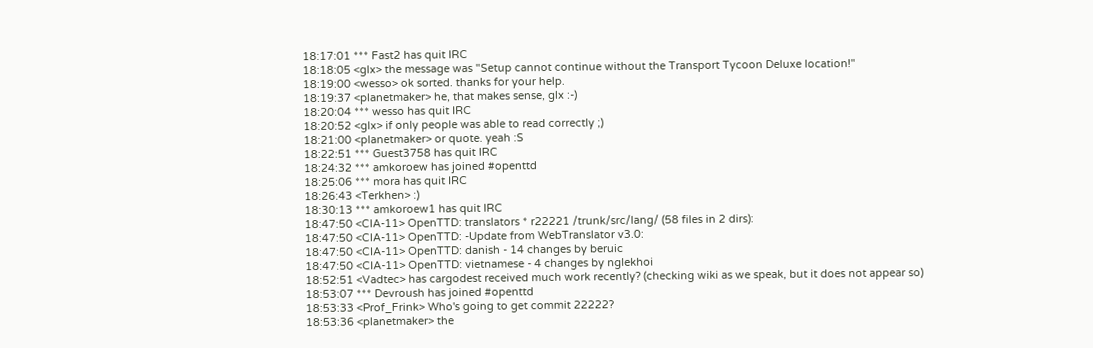18:17:01 *** Fast2 has quit IRC
18:18:05 <glx> the message was "Setup cannot continue without the Transport Tycoon Deluxe location!"
18:19:00 <wesso> ok sorted. thanks for your help.
18:19:37 <planetmaker> he, that makes sense, glx :-)
18:20:04 *** wesso has quit IRC
18:20:52 <glx> if only people was able to read correctly ;)
18:21:00 <planetmaker> or quote. yeah :S
18:22:51 *** Guest3758 has quit IRC
18:24:32 *** amkoroew has joined #openttd
18:25:06 *** mora has quit IRC
18:26:43 <Terkhen> :)
18:30:13 *** amkoroew1 has quit IRC
18:47:50 <CIA-11> OpenTTD: translators * r22221 /trunk/src/lang/ (58 files in 2 dirs):
18:47:50 <CIA-11> OpenTTD: -Update from WebTranslator v3.0:
18:47:50 <CIA-11> OpenTTD: danish - 14 changes by beruic
18:47:50 <CIA-11> OpenTTD: vietnamese - 4 changes by nglekhoi
18:52:51 <Vadtec> has cargodest received much work recently? (checking wiki as we speak, but it does not appear so)
18:53:07 *** Devroush has joined #openttd
18:53:33 <Prof_Frink> Who's going to get commit 22222?
18:53:36 <planetmaker> the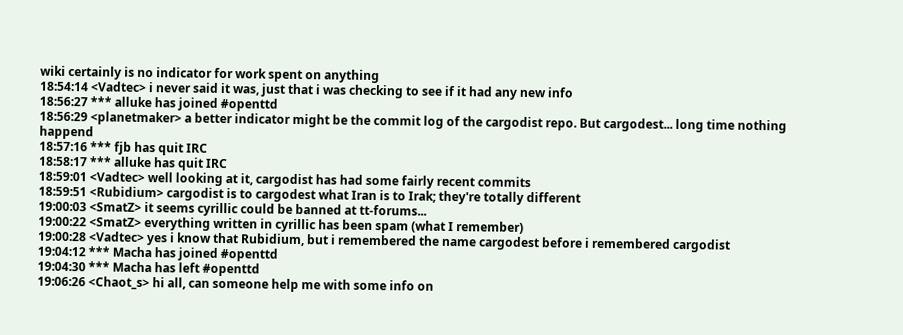wiki certainly is no indicator for work spent on anything
18:54:14 <Vadtec> i never said it was, just that i was checking to see if it had any new info
18:56:27 *** alluke has joined #openttd
18:56:29 <planetmaker> a better indicator might be the commit log of the cargodist repo. But cargodest... long time nothing happend
18:57:16 *** fjb has quit IRC
18:58:17 *** alluke has quit IRC
18:59:01 <Vadtec> well looking at it, cargodist has had some fairly recent commits
18:59:51 <Rubidium> cargodist is to cargodest what Iran is to Irak; they're totally different
19:00:03 <SmatZ> it seems cyrillic could be banned at tt-forums...
19:00:22 <SmatZ> everything written in cyrillic has been spam (what I remember)
19:00:28 <Vadtec> yes i know that Rubidium, but i remembered the name cargodest before i remembered cargodist
19:04:12 *** Macha has joined #openttd
19:04:30 *** Macha has left #openttd
19:06:26 <Chaot_s> hi all, can someone help me with some info on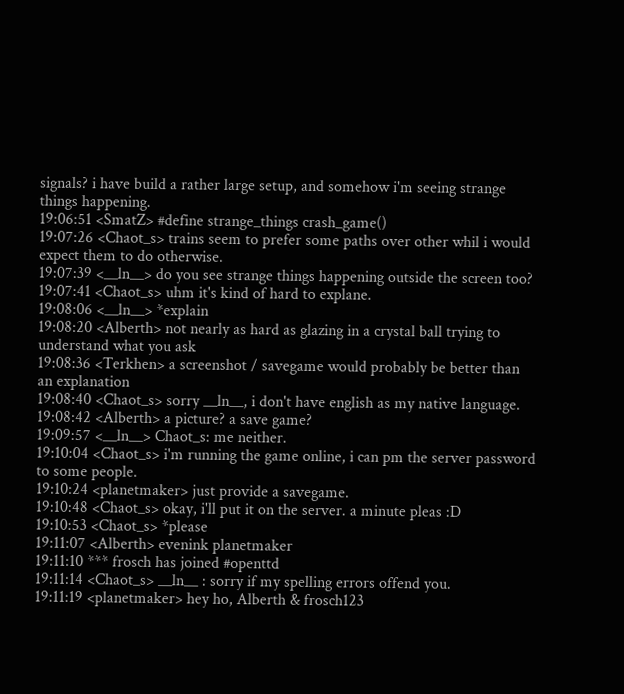signals? i have build a rather large setup, and somehow i'm seeing strange things happening.
19:06:51 <SmatZ> #define strange_things crash_game()
19:07:26 <Chaot_s> trains seem to prefer some paths over other whil i would expect them to do otherwise.
19:07:39 <__ln__> do you see strange things happening outside the screen too?
19:07:41 <Chaot_s> uhm it's kind of hard to explane.
19:08:06 <__ln__> *explain
19:08:20 <Alberth> not nearly as hard as glazing in a crystal ball trying to understand what you ask
19:08:36 <Terkhen> a screenshot / savegame would probably be better than an explanation
19:08:40 <Chaot_s> sorry __ln__, i don't have english as my native language.
19:08:42 <Alberth> a picture? a save game?
19:09:57 <__ln__> Chaot_s: me neither.
19:10:04 <Chaot_s> i'm running the game online, i can pm the server password to some people.
19:10:24 <planetmaker> just provide a savegame.
19:10:48 <Chaot_s> okay, i'll put it on the server. a minute pleas :D
19:10:53 <Chaot_s> *please
19:11:07 <Alberth> evenink planetmaker
19:11:10 *** frosch has joined #openttd
19:11:14 <Chaot_s> __ln__ : sorry if my spelling errors offend you.
19:11:19 <planetmaker> hey ho, Alberth & frosch123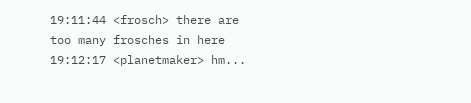19:11:44 <frosch> there are too many frosches in here
19:12:17 <planetmaker> hm...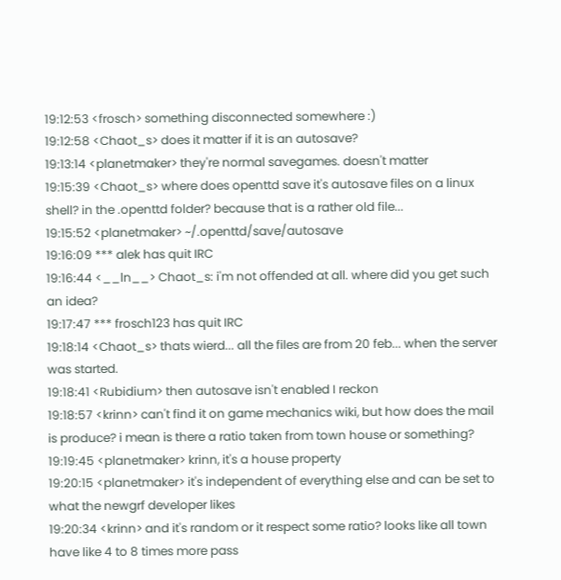19:12:53 <frosch> something disconnected somewhere :)
19:12:58 <Chaot_s> does it matter if it is an autosave?
19:13:14 <planetmaker> they're normal savegames. doesn't matter
19:15:39 <Chaot_s> where does openttd save it's autosave files on a linux shell? in the .openttd folder? because that is a rather old file...
19:15:52 <planetmaker> ~/.openttd/save/autosave
19:16:09 *** alek has quit IRC
19:16:44 <__ln__> Chaot_s: i'm not offended at all. where did you get such an idea?
19:17:47 *** frosch123 has quit IRC
19:18:14 <Chaot_s> thats wierd... all the files are from 20 feb... when the server was started.
19:18:41 <Rubidium> then autosave isn't enabled I reckon
19:18:57 <krinn> can't find it on game mechanics wiki, but how does the mail is produce? i mean is there a ratio taken from town house or something?
19:19:45 <planetmaker> krinn, it's a house property
19:20:15 <planetmaker> it's independent of everything else and can be set to what the newgrf developer likes
19:20:34 <krinn> and it's random or it respect some ratio? looks like all town have like 4 to 8 times more pass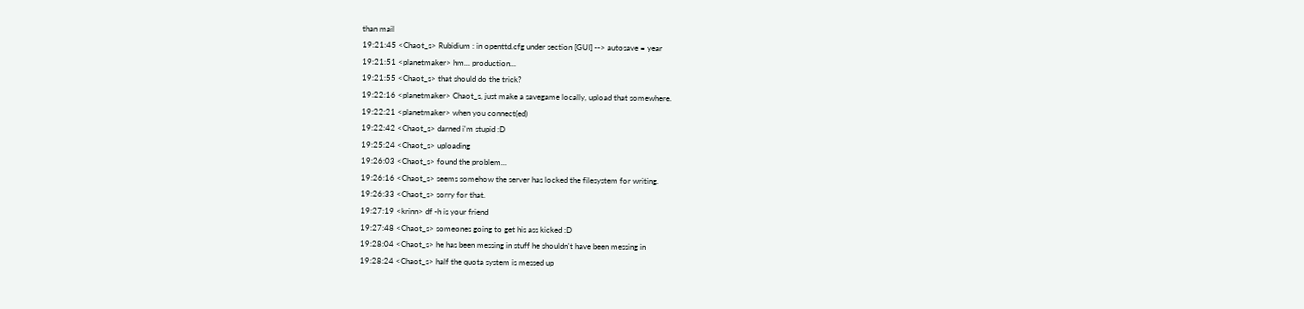than mail
19:21:45 <Chaot_s> Rubidium : in openttd.cfg under section [GUI] --> autosave = year
19:21:51 <planetmaker> hm... production...
19:21:55 <Chaot_s> that should do the trick?
19:22:16 <planetmaker> Chaot_s, just make a savegame locally, upload that somewhere.
19:22:21 <planetmaker> when you connect(ed)
19:22:42 <Chaot_s> darned i'm stupid :D
19:25:24 <Chaot_s> uploading
19:26:03 <Chaot_s> found the problem...
19:26:16 <Chaot_s> seems somehow the server has locked the filesystem for writing.
19:26:33 <Chaot_s> sorry for that.
19:27:19 <krinn> df -h is your friend
19:27:48 <Chaot_s> someones going to get his ass kicked :D
19:28:04 <Chaot_s> he has been messing in stuff he shouldn't have been messing in
19:28:24 <Chaot_s> half the quota system is messed up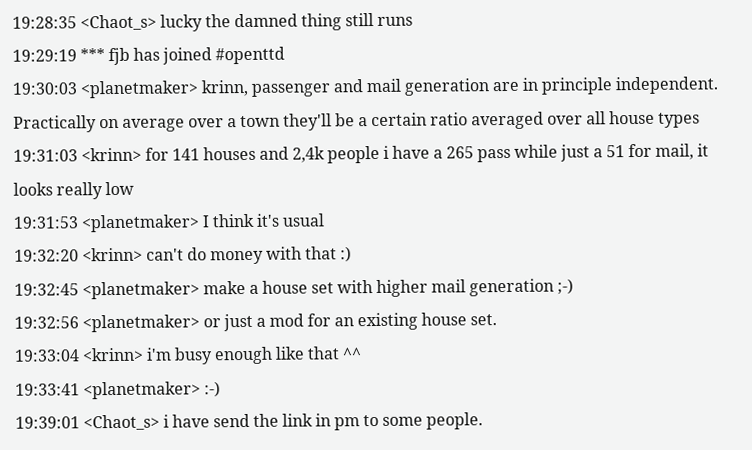19:28:35 <Chaot_s> lucky the damned thing still runs
19:29:19 *** fjb has joined #openttd
19:30:03 <planetmaker> krinn, passenger and mail generation are in principle independent. Practically on average over a town they'll be a certain ratio averaged over all house types
19:31:03 <krinn> for 141 houses and 2,4k people i have a 265 pass while just a 51 for mail, it looks really low
19:31:53 <planetmaker> I think it's usual
19:32:20 <krinn> can't do money with that :)
19:32:45 <planetmaker> make a house set with higher mail generation ;-)
19:32:56 <planetmaker> or just a mod for an existing house set.
19:33:04 <krinn> i'm busy enough like that ^^
19:33:41 <planetmaker> :-)
19:39:01 <Chaot_s> i have send the link in pm to some people.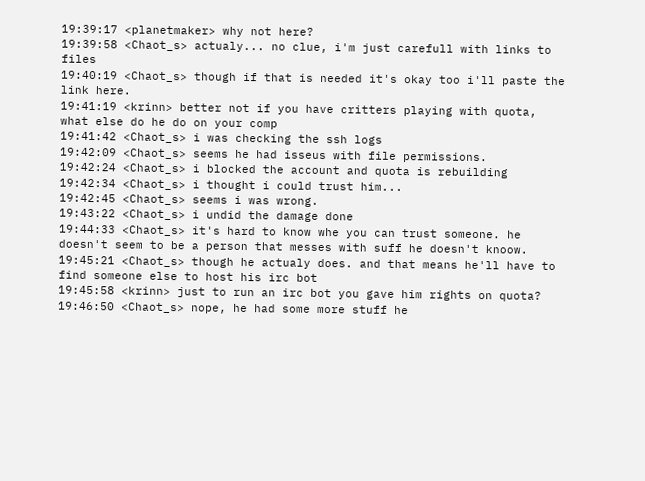19:39:17 <planetmaker> why not here?
19:39:58 <Chaot_s> actualy... no clue, i'm just carefull with links to files
19:40:19 <Chaot_s> though if that is needed it's okay too i'll paste the link here.
19:41:19 <krinn> better not if you have critters playing with quota, what else do he do on your comp
19:41:42 <Chaot_s> i was checking the ssh logs
19:42:09 <Chaot_s> seems he had isseus with file permissions.
19:42:24 <Chaot_s> i blocked the account and quota is rebuilding
19:42:34 <Chaot_s> i thought i could trust him...
19:42:45 <Chaot_s> seems i was wrong.
19:43:22 <Chaot_s> i undid the damage done
19:44:33 <Chaot_s> it's hard to know whe you can trust someone. he doesn't seem to be a person that messes with suff he doesn't knoow.
19:45:21 <Chaot_s> though he actualy does. and that means he'll have to find someone else to host his irc bot
19:45:58 <krinn> just to run an irc bot you gave him rights on quota?
19:46:50 <Chaot_s> nope, he had some more stuff he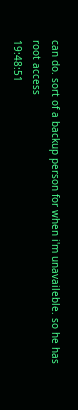can do. sort of a backup person for when i'm unavaileble. so he has root access
19:48:51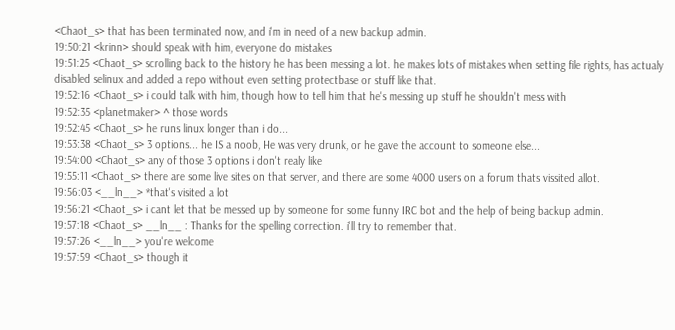<Chaot_s> that has been terminated now, and i'm in need of a new backup admin.
19:50:21 <krinn> should speak with him, everyone do mistakes
19:51:25 <Chaot_s> scrolling back to the history he has been messing a lot. he makes lots of mistakes when setting file rights, has actualy disabled selinux and added a repo without even setting protectbase or stuff like that.
19:52:16 <Chaot_s> i could talk with him, though how to tell him that he's messing up stuff he shouldn't mess with
19:52:35 <planetmaker> ^ those words
19:52:45 <Chaot_s> he runs linux longer than i do...
19:53:38 <Chaot_s> 3 options... he IS a noob, He was very drunk, or he gave the account to someone else...
19:54:00 <Chaot_s> any of those 3 options i don't realy like
19:55:11 <Chaot_s> there are some live sites on that server, and there are some 4000 users on a forum thats vissited allot.
19:56:03 <__ln__> *that's visited a lot
19:56:21 <Chaot_s> i cant let that be messed up by someone for some funny IRC bot and the help of being backup admin.
19:57:18 <Chaot_s> __ln__ : Thanks for the spelling correction. i'll try to remember that.
19:57:26 <__ln__> you're welcome
19:57:59 <Chaot_s> though it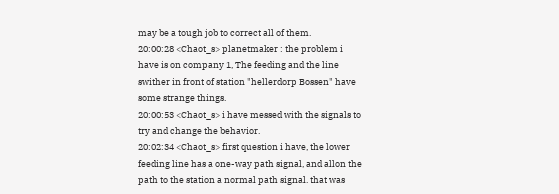may be a tough job to correct all of them.
20:00:28 <Chaot_s> planetmaker : the problem i have is on company 1, The feeding and the line swither in front of station "hellerdorp Bossen" have some strange things.
20:00:53 <Chaot_s> i have messed with the signals to try and change the behavior.
20:02:34 <Chaot_s> first question i have, the lower feeding line has a one-way path signal, and allon the path to the station a normal path signal. that was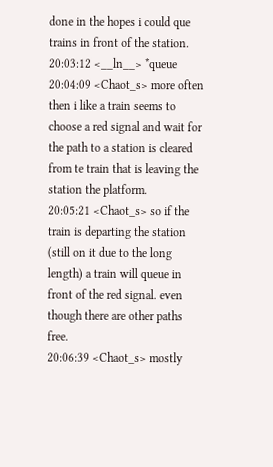done in the hopes i could que trains in front of the station.
20:03:12 <__ln__> *queue
20:04:09 <Chaot_s> more often then i like a train seems to choose a red signal and wait for the path to a station is cleared from te train that is leaving the station the platform.
20:05:21 <Chaot_s> so if the train is departing the station (still on it due to the long length) a train will queue in front of the red signal. even though there are other paths free.
20:06:39 <Chaot_s> mostly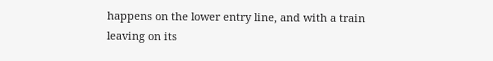happens on the lower entry line, and with a train leaving on its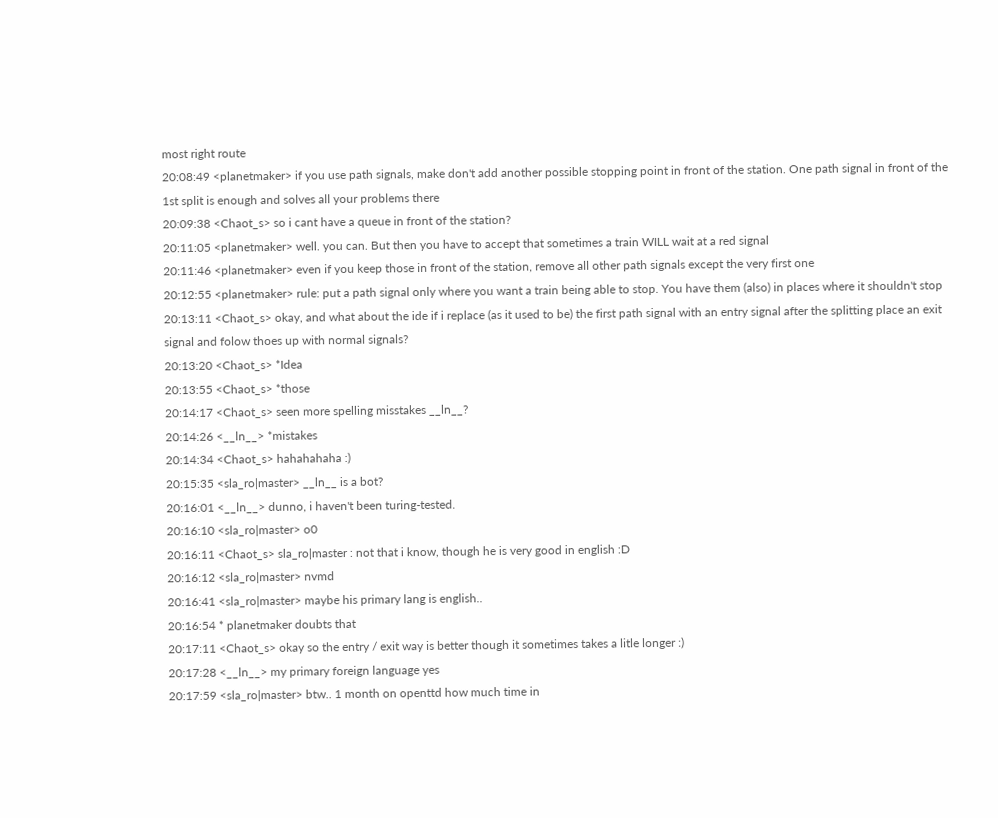most right route
20:08:49 <planetmaker> if you use path signals, make don't add another possible stopping point in front of the station. One path signal in front of the 1st split is enough and solves all your problems there
20:09:38 <Chaot_s> so i cant have a queue in front of the station?
20:11:05 <planetmaker> well. you can. But then you have to accept that sometimes a train WILL wait at a red signal
20:11:46 <planetmaker> even if you keep those in front of the station, remove all other path signals except the very first one
20:12:55 <planetmaker> rule: put a path signal only where you want a train being able to stop. You have them (also) in places where it shouldn't stop
20:13:11 <Chaot_s> okay, and what about the ide if i replace (as it used to be) the first path signal with an entry signal after the splitting place an exit signal and folow thoes up with normal signals?
20:13:20 <Chaot_s> *Idea
20:13:55 <Chaot_s> *those
20:14:17 <Chaot_s> seen more spelling misstakes __ln__?
20:14:26 <__ln__> *mistakes
20:14:34 <Chaot_s> hahahahaha :)
20:15:35 <sla_ro|master> __ln__ is a bot?
20:16:01 <__ln__> dunno, i haven't been turing-tested.
20:16:10 <sla_ro|master> o0
20:16:11 <Chaot_s> sla_ro|master : not that i know, though he is very good in english :D
20:16:12 <sla_ro|master> nvmd
20:16:41 <sla_ro|master> maybe his primary lang is english..
20:16:54 * planetmaker doubts that
20:17:11 <Chaot_s> okay so the entry / exit way is better though it sometimes takes a litle longer :)
20:17:28 <__ln__> my primary foreign language yes
20:17:59 <sla_ro|master> btw.. 1 month on openttd how much time in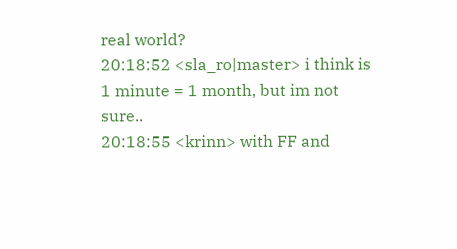real world?
20:18:52 <sla_ro|master> i think is 1 minute = 1 month, but im not sure..
20:18:55 <krinn> with FF and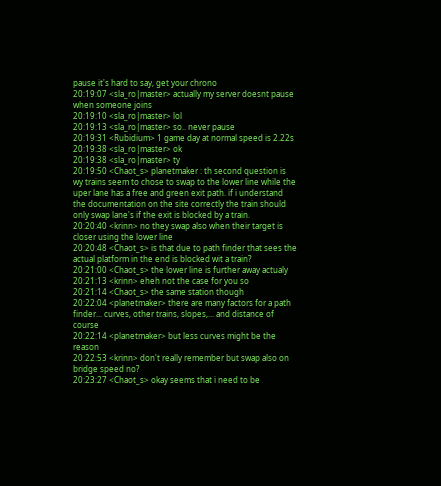pause it's hard to say, get your chrono
20:19:07 <sla_ro|master> actually my server doesnt pause when someone joins
20:19:10 <sla_ro|master> lol
20:19:13 <sla_ro|master> so.. never pause
20:19:31 <Rubidium> 1 game day at normal speed is 2.22s
20:19:38 <sla_ro|master> ok
20:19:38 <sla_ro|master> ty
20:19:50 <Chaot_s> planetmaker : th second question is wy trains seem to chose to swap to the lower line while the uper lane has a free and green exit path. if i understand the documentation on the site correctly the train should only swap lane's if the exit is blocked by a train.
20:20:40 <krinn> no they swap also when their target is closer using the lower line
20:20:48 <Chaot_s> is that due to path finder that sees the actual platform in the end is blocked wit a train?
20:21:00 <Chaot_s> the lower line is further away actualy
20:21:13 <krinn> eheh not the case for you so
20:21:14 <Chaot_s> the same station though
20:22:04 <planetmaker> there are many factors for a path finder... curves, other trains, slopes,... and distance of course
20:22:14 <planetmaker> but less curves might be the reason
20:22:53 <krinn> don't really remember but swap also on bridge speed no?
20:23:27 <Chaot_s> okay seems that i need to be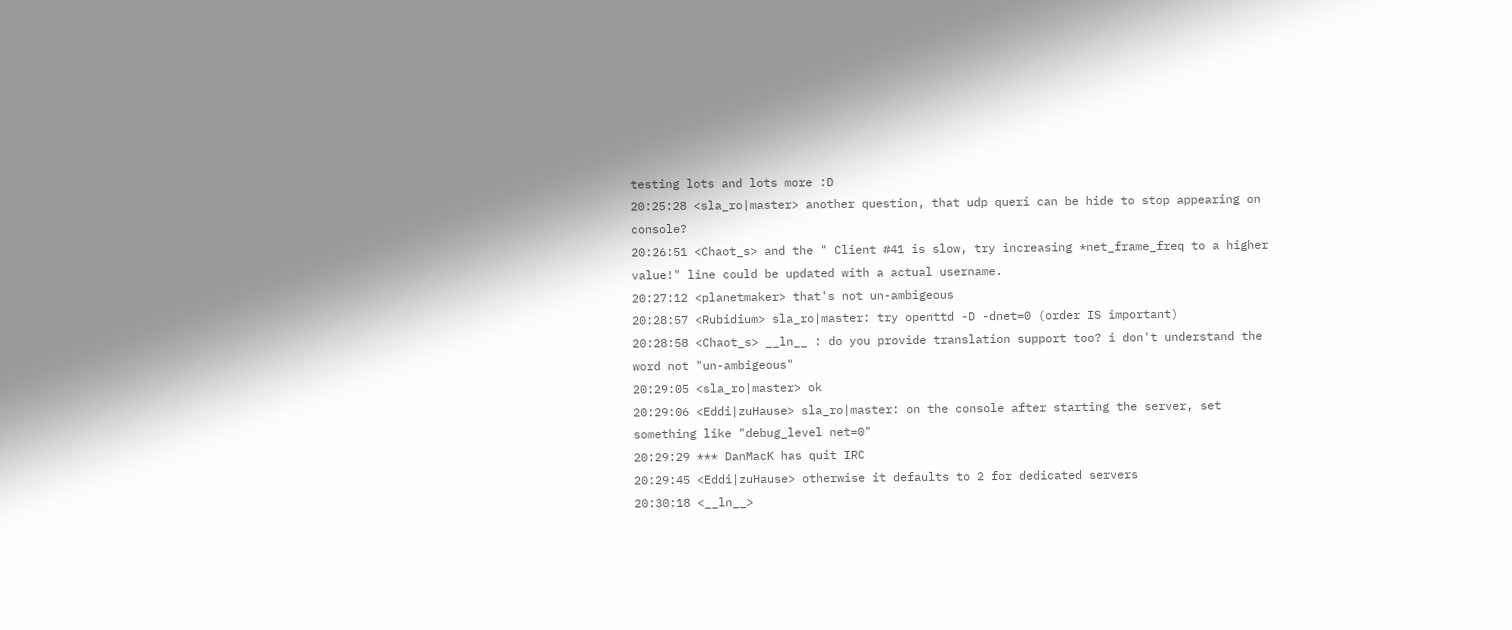testing lots and lots more :D
20:25:28 <sla_ro|master> another question, that udp queri can be hide to stop appearing on console?
20:26:51 <Chaot_s> and the " Client #41 is slow, try increasing *net_frame_freq to a higher value!" line could be updated with a actual username.
20:27:12 <planetmaker> that's not un-ambigeous
20:28:57 <Rubidium> sla_ro|master: try openttd -D -dnet=0 (order IS important)
20:28:58 <Chaot_s> __ln__ : do you provide translation support too? i don't understand the word not "un-ambigeous"
20:29:05 <sla_ro|master> ok
20:29:06 <Eddi|zuHause> sla_ro|master: on the console after starting the server, set something like "debug_level net=0"
20:29:29 *** DanMacK has quit IRC
20:29:45 <Eddi|zuHause> otherwise it defaults to 2 for dedicated servers
20:30:18 <__ln__>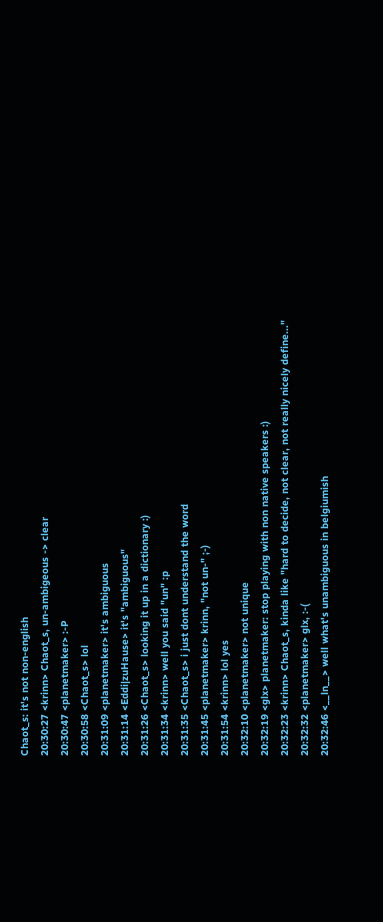Chaot_s: it's not non-english
20:30:27 <krinn> Chaot_s, un-ambigeous -> clear
20:30:47 <planetmaker> :-P
20:30:58 <Chaot_s> lol
20:31:09 <planetmaker> it's ambiguous
20:31:14 <Eddi|zuHause> it's "ambiguous"
20:31:26 <Chaot_s> looking it up in a dictionary :)
20:31:34 <krinn> well you said "un" :p
20:31:35 <Chaot_s> i just dont understand the word
20:31:45 <planetmaker> krinn, "not un-" ;-)
20:31:54 <krinn> lol yes
20:32:10 <planetmaker> not unique
20:32:19 <glx> planetmaker: stop playing with non native speakers :)
20:32:23 <krinn> Chaot_s, kinda like "hard to decide, not clear, not really nicely define..."
20:32:32 <planetmaker> glx, :-(
20:32:46 <__ln__> well what's unambiguous in belgiumish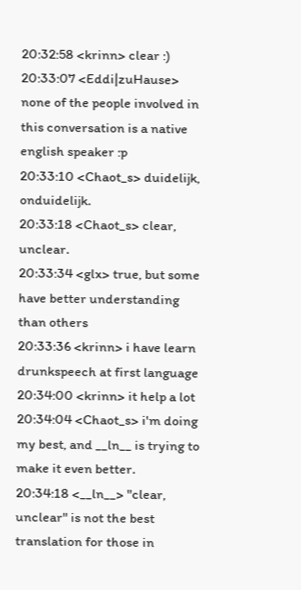20:32:58 <krinn> clear :)
20:33:07 <Eddi|zuHause> none of the people involved in this conversation is a native english speaker :p
20:33:10 <Chaot_s> duidelijk, onduidelijk.
20:33:18 <Chaot_s> clear, unclear.
20:33:34 <glx> true, but some have better understanding than others
20:33:36 <krinn> i have learn drunkspeech at first language
20:34:00 <krinn> it help a lot
20:34:04 <Chaot_s> i'm doing my best, and __ln__ is trying to make it even better.
20:34:18 <__ln__> "clear, unclear" is not the best translation for those in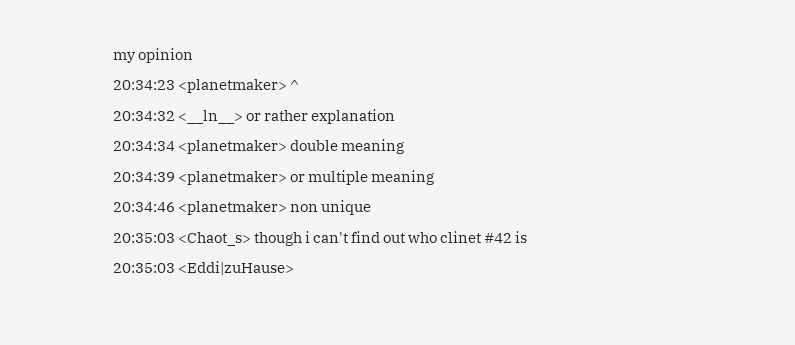my opinion
20:34:23 <planetmaker> ^
20:34:32 <__ln__> or rather explanation
20:34:34 <planetmaker> double meaning
20:34:39 <planetmaker> or multiple meaning
20:34:46 <planetmaker> non unique
20:35:03 <Chaot_s> though i can't find out who clinet #42 is
20:35:03 <Eddi|zuHause>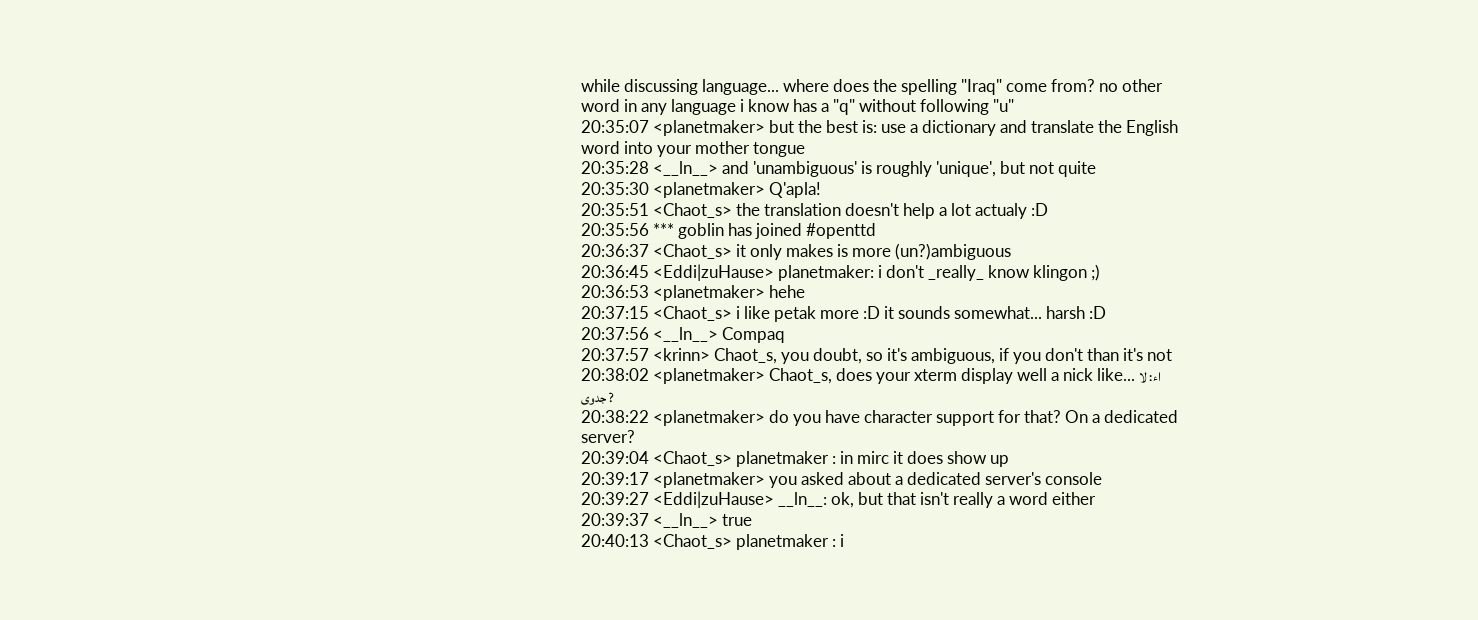while discussing language... where does the spelling "Iraq" come from? no other word in any language i know has a "q" without following "u"
20:35:07 <planetmaker> but the best is: use a dictionary and translate the English word into your mother tongue
20:35:28 <__ln__> and 'unambiguous' is roughly 'unique', but not quite
20:35:30 <planetmaker> Q'apla!
20:35:51 <Chaot_s> the translation doesn't help a lot actualy :D
20:35:56 *** goblin has joined #openttd
20:36:37 <Chaot_s> it only makes is more (un?)ambiguous
20:36:45 <Eddi|zuHause> planetmaker: i don't _really_ know klingon ;)
20:36:53 <planetmaker> hehe
20:37:15 <Chaot_s> i like petak more :D it sounds somewhat... harsh :D
20:37:56 <__ln__> Compaq
20:37:57 <krinn> Chaot_s, you doubt, so it's ambiguous, if you don't than it's not
20:38:02 <planetmaker> Chaot_s, does your xterm display well a nick like... اء: لا جدوى ?
20:38:22 <planetmaker> do you have character support for that? On a dedicated server?
20:39:04 <Chaot_s> planetmaker : in mirc it does show up
20:39:17 <planetmaker> you asked about a dedicated server's console
20:39:27 <Eddi|zuHause> __ln__: ok, but that isn't really a word either
20:39:37 <__ln__> true
20:40:13 <Chaot_s> planetmaker : i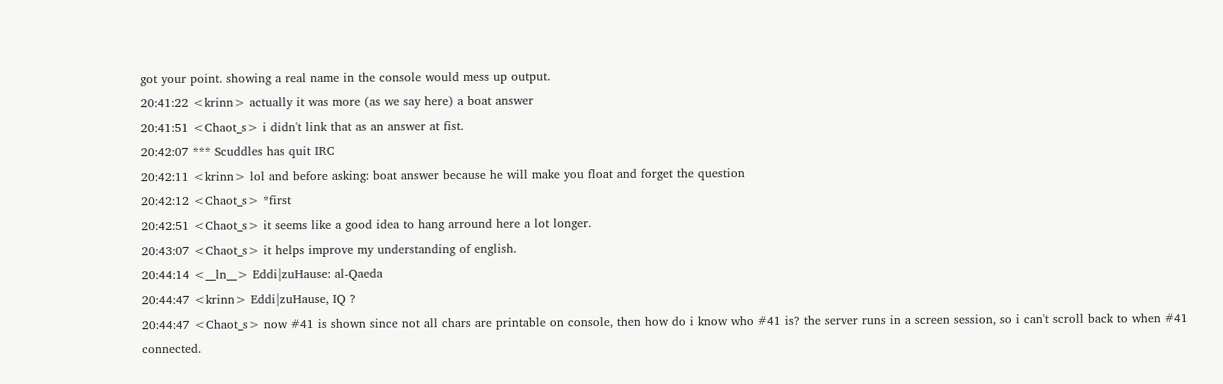got your point. showing a real name in the console would mess up output.
20:41:22 <krinn> actually it was more (as we say here) a boat answer
20:41:51 <Chaot_s> i didn't link that as an answer at fist.
20:42:07 *** Scuddles has quit IRC
20:42:11 <krinn> lol and before asking: boat answer because he will make you float and forget the question
20:42:12 <Chaot_s> *first
20:42:51 <Chaot_s> it seems like a good idea to hang arround here a lot longer.
20:43:07 <Chaot_s> it helps improve my understanding of english.
20:44:14 <__ln__> Eddi|zuHause: al-Qaeda
20:44:47 <krinn> Eddi|zuHause, IQ ?
20:44:47 <Chaot_s> now #41 is shown since not all chars are printable on console, then how do i know who #41 is? the server runs in a screen session, so i can't scroll back to when #41 connected.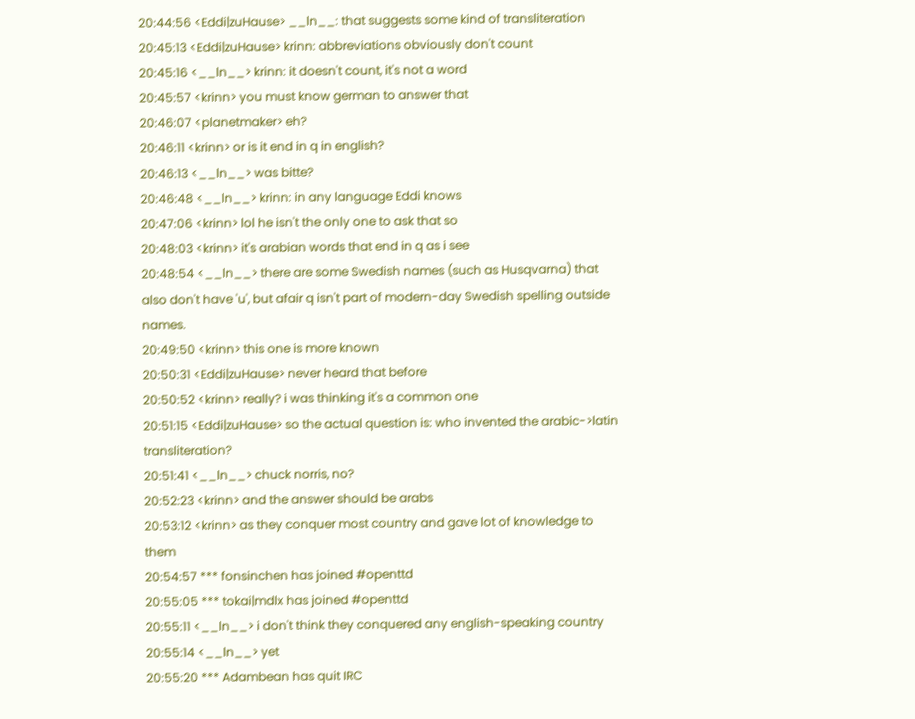20:44:56 <Eddi|zuHause> __ln__: that suggests some kind of transliteration
20:45:13 <Eddi|zuHause> krinn: abbreviations obviously don't count
20:45:16 <__ln__> krinn: it doesn't count, it's not a word
20:45:57 <krinn> you must know german to answer that
20:46:07 <planetmaker> eh?
20:46:11 <krinn> or is it end in q in english?
20:46:13 <__ln__> was bitte?
20:46:48 <__ln__> krinn: in any language Eddi knows
20:47:06 <krinn> lol he isn't the only one to ask that so
20:48:03 <krinn> it's arabian words that end in q as i see
20:48:54 <__ln__> there are some Swedish names (such as Husqvarna) that also don't have 'u', but afair q isn't part of modern-day Swedish spelling outside names.
20:49:50 <krinn> this one is more known
20:50:31 <Eddi|zuHause> never heard that before
20:50:52 <krinn> really? i was thinking it's a common one
20:51:15 <Eddi|zuHause> so the actual question is: who invented the arabic->latin transliteration?
20:51:41 <__ln__> chuck norris, no?
20:52:23 <krinn> and the answer should be arabs
20:53:12 <krinn> as they conquer most country and gave lot of knowledge to them
20:54:57 *** fonsinchen has joined #openttd
20:55:05 *** tokai|mdlx has joined #openttd
20:55:11 <__ln__> i don't think they conquered any english-speaking country
20:55:14 <__ln__> yet
20:55:20 *** Adambean has quit IRC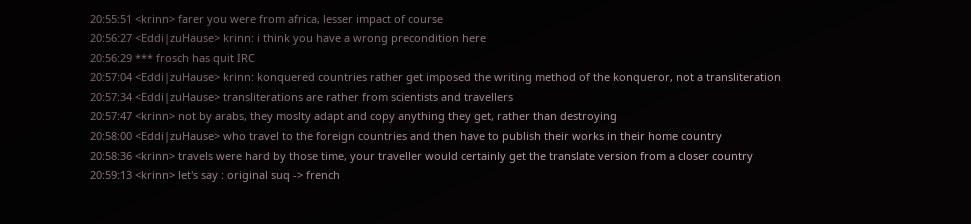20:55:51 <krinn> farer you were from africa, lesser impact of course
20:56:27 <Eddi|zuHause> krinn: i think you have a wrong precondition here
20:56:29 *** frosch has quit IRC
20:57:04 <Eddi|zuHause> krinn: konquered countries rather get imposed the writing method of the konqueror, not a transliteration
20:57:34 <Eddi|zuHause> transliterations are rather from scientists and travellers
20:57:47 <krinn> not by arabs, they moslty adapt and copy anything they get, rather than destroying
20:58:00 <Eddi|zuHause> who travel to the foreign countries and then have to publish their works in their home country
20:58:36 <krinn> travels were hard by those time, your traveller would certainly get the translate version from a closer country
20:59:13 <krinn> let's say : original suq -> french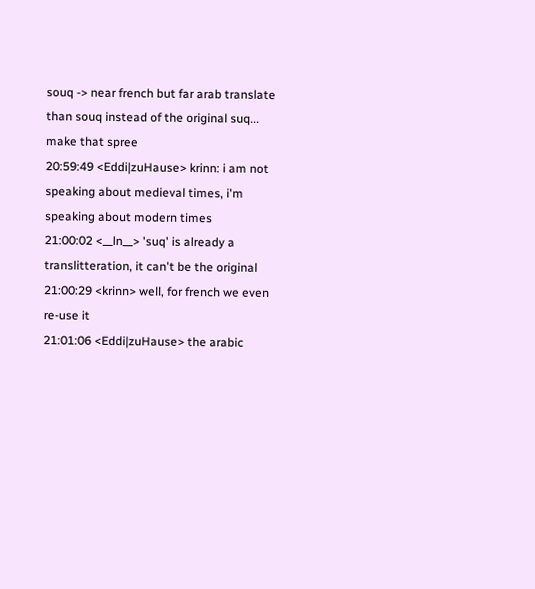souq -> near french but far arab translate than souq instead of the original suq... make that spree
20:59:49 <Eddi|zuHause> krinn: i am not speaking about medieval times, i'm speaking about modern times
21:00:02 <__ln__> 'suq' is already a translitteration, it can't be the original
21:00:29 <krinn> well, for french we even re-use it
21:01:06 <Eddi|zuHause> the arabic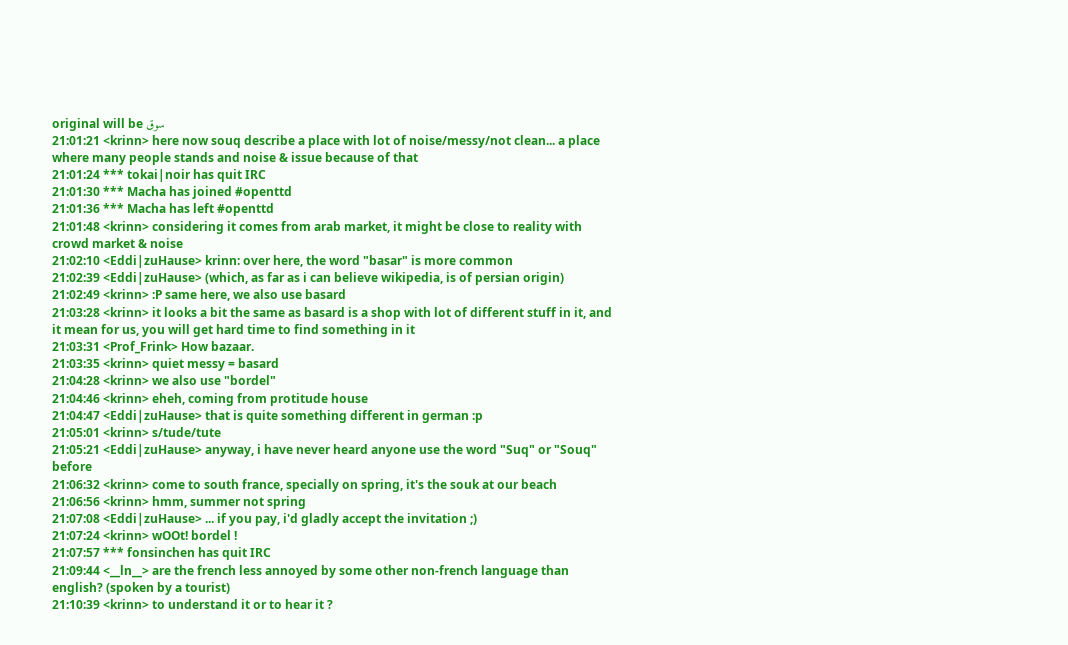original will be سوق
21:01:21 <krinn> here now souq describe a place with lot of noise/messy/not clean... a place where many people stands and noise & issue because of that
21:01:24 *** tokai|noir has quit IRC
21:01:30 *** Macha has joined #openttd
21:01:36 *** Macha has left #openttd
21:01:48 <krinn> considering it comes from arab market, it might be close to reality with crowd market & noise
21:02:10 <Eddi|zuHause> krinn: over here, the word "basar" is more common
21:02:39 <Eddi|zuHause> (which, as far as i can believe wikipedia, is of persian origin)
21:02:49 <krinn> :P same here, we also use basard
21:03:28 <krinn> it looks a bit the same as basard is a shop with lot of different stuff in it, and it mean for us, you will get hard time to find something in it
21:03:31 <Prof_Frink> How bazaar.
21:03:35 <krinn> quiet messy = basard
21:04:28 <krinn> we also use "bordel"
21:04:46 <krinn> eheh, coming from protitude house
21:04:47 <Eddi|zuHause> that is quite something different in german :p
21:05:01 <krinn> s/tude/tute
21:05:21 <Eddi|zuHause> anyway, i have never heard anyone use the word "Suq" or "Souq" before
21:06:32 <krinn> come to south france, specially on spring, it's the souk at our beach
21:06:56 <krinn> hmm, summer not spring
21:07:08 <Eddi|zuHause> ... if you pay, i'd gladly accept the invitation ;)
21:07:24 <krinn> wOOt! bordel !
21:07:57 *** fonsinchen has quit IRC
21:09:44 <__ln__> are the french less annoyed by some other non-french language than english? (spoken by a tourist)
21:10:39 <krinn> to understand it or to hear it ?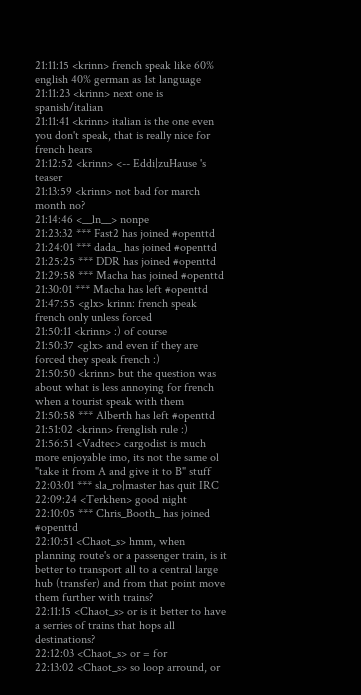21:11:15 <krinn> french speak like 60% english 40% german as 1st language
21:11:23 <krinn> next one is spanish/italian
21:11:41 <krinn> italian is the one even you don't speak, that is really nice for french hears
21:12:52 <krinn> <-- Eddi|zuHause 's teaser
21:13:59 <krinn> not bad for march month no?
21:14:46 <__ln__> nonpe
21:23:32 *** Fast2 has joined #openttd
21:24:01 *** dada_ has joined #openttd
21:25:25 *** DDR has joined #openttd
21:29:58 *** Macha has joined #openttd
21:30:01 *** Macha has left #openttd
21:47:55 <glx> krinn: french speak french only unless forced
21:50:11 <krinn> :) of course
21:50:37 <glx> and even if they are forced they speak french :)
21:50:50 <krinn> but the question was about what is less annoying for french when a tourist speak with them
21:50:58 *** Alberth has left #openttd
21:51:02 <krinn> frenglish rule :)
21:56:51 <Vadtec> cargodist is much more enjoyable imo, its not the same ol "take it from A and give it to B" stuff
22:03:01 *** sla_ro|master has quit IRC
22:09:24 <Terkhen> good night
22:10:05 *** Chris_Booth_ has joined #openttd
22:10:51 <Chaot_s> hmm, when planning route's or a passenger train, is it better to transport all to a central large hub (transfer) and from that point move them further with trains?
22:11:15 <Chaot_s> or is it better to have a serries of trains that hops all destinations?
22:12:03 <Chaot_s> or = for
22:13:02 <Chaot_s> so loop arround, or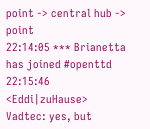point -> central hub -> point
22:14:05 *** Brianetta has joined #openttd
22:15:46 <Eddi|zuHause> Vadtec: yes, but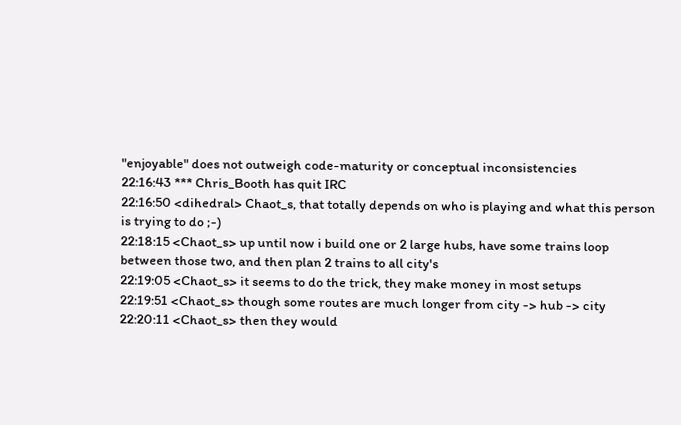"enjoyable" does not outweigh code-maturity or conceptual inconsistencies
22:16:43 *** Chris_Booth has quit IRC
22:16:50 <dihedral> Chaot_s, that totally depends on who is playing and what this person is trying to do ;-)
22:18:15 <Chaot_s> up until now i build one or 2 large hubs, have some trains loop between those two, and then plan 2 trains to all city's
22:19:05 <Chaot_s> it seems to do the trick, they make money in most setups
22:19:51 <Chaot_s> though some routes are much longer from city -> hub -> city
22:20:11 <Chaot_s> then they would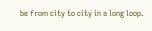be from city to city in a long loop.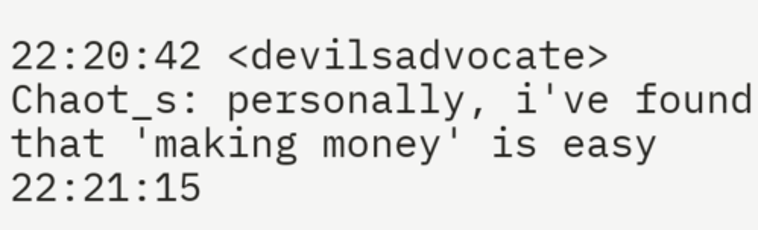22:20:42 <devilsadvocate> Chaot_s: personally, i've found that 'making money' is easy
22:21:15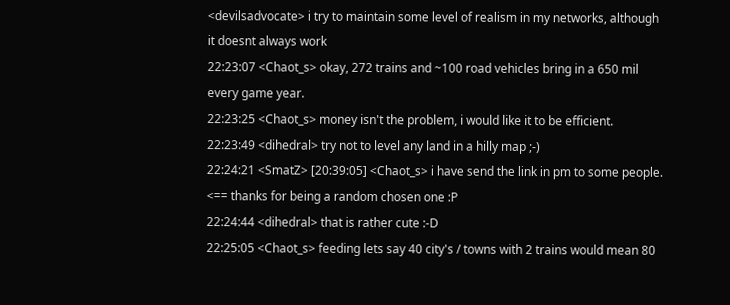<devilsadvocate> i try to maintain some level of realism in my networks, although it doesnt always work
22:23:07 <Chaot_s> okay, 272 trains and ~100 road vehicles bring in a 650 mil every game year.
22:23:25 <Chaot_s> money isn't the problem, i would like it to be efficient.
22:23:49 <dihedral> try not to level any land in a hilly map ;-)
22:24:21 <SmatZ> [20:39:05] <Chaot_s> i have send the link in pm to some people. <== thanks for being a random chosen one :P
22:24:44 <dihedral> that is rather cute :-D
22:25:05 <Chaot_s> feeding lets say 40 city's / towns with 2 trains would mean 80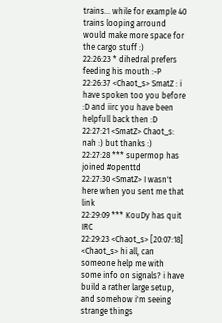trains... while for example 40 trains looping arround would make more space for the cargo stuff :)
22:26:23 * dihedral prefers feeding his mouth :-P
22:26:37 <Chaot_s> SmatZ : i have spoken too you before :D and iirc you have been helpfull back then :D
22:27:21 <SmatZ> Chaot_s: nah :) but thanks :)
22:27:28 *** supermop has joined #openttd
22:27:30 <SmatZ> I wasn't here when you sent me that link
22:29:09 *** KouDy has quit IRC
22:29:23 <Chaot_s> [20:07:18] <Chaot_s> hi all, can someone help me with some info on signals? i have build a rather large setup, and somehow i'm seeing strange things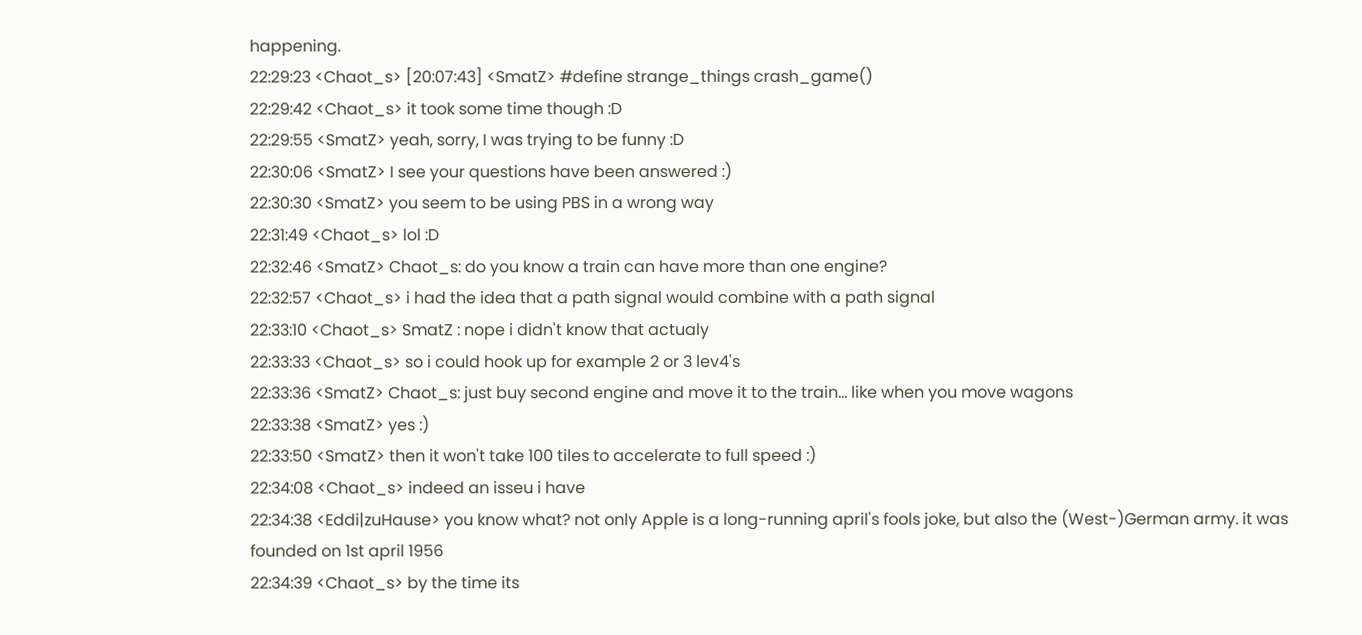happening.
22:29:23 <Chaot_s> [20:07:43] <SmatZ> #define strange_things crash_game()
22:29:42 <Chaot_s> it took some time though :D
22:29:55 <SmatZ> yeah, sorry, I was trying to be funny :D
22:30:06 <SmatZ> I see your questions have been answered :)
22:30:30 <SmatZ> you seem to be using PBS in a wrong way
22:31:49 <Chaot_s> lol :D
22:32:46 <SmatZ> Chaot_s: do you know a train can have more than one engine?
22:32:57 <Chaot_s> i had the idea that a path signal would combine with a path signal
22:33:10 <Chaot_s> SmatZ : nope i didn't know that actualy
22:33:33 <Chaot_s> so i could hook up for example 2 or 3 lev4's
22:33:36 <SmatZ> Chaot_s: just buy second engine and move it to the train... like when you move wagons
22:33:38 <SmatZ> yes :)
22:33:50 <SmatZ> then it won't take 100 tiles to accelerate to full speed :)
22:34:08 <Chaot_s> indeed an isseu i have
22:34:38 <Eddi|zuHause> you know what? not only Apple is a long-running april's fools joke, but also the (West-)German army. it was founded on 1st april 1956
22:34:39 <Chaot_s> by the time its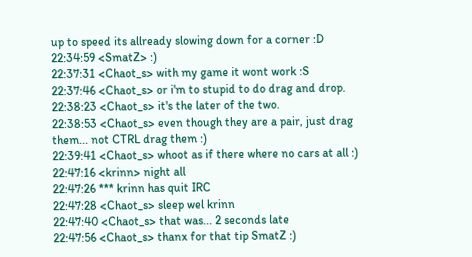up to speed its allready slowing down for a corner :D
22:34:59 <SmatZ> :)
22:37:31 <Chaot_s> with my game it wont work :S
22:37:46 <Chaot_s> or i'm to stupid to do drag and drop.
22:38:23 <Chaot_s> it's the later of the two.
22:38:53 <Chaot_s> even though they are a pair, just drag them... not CTRL drag them :)
22:39:41 <Chaot_s> whoot as if there where no cars at all :)
22:47:16 <krinn> night all
22:47:26 *** krinn has quit IRC
22:47:28 <Chaot_s> sleep wel krinn
22:47:40 <Chaot_s> that was... 2 seconds late
22:47:56 <Chaot_s> thanx for that tip SmatZ :)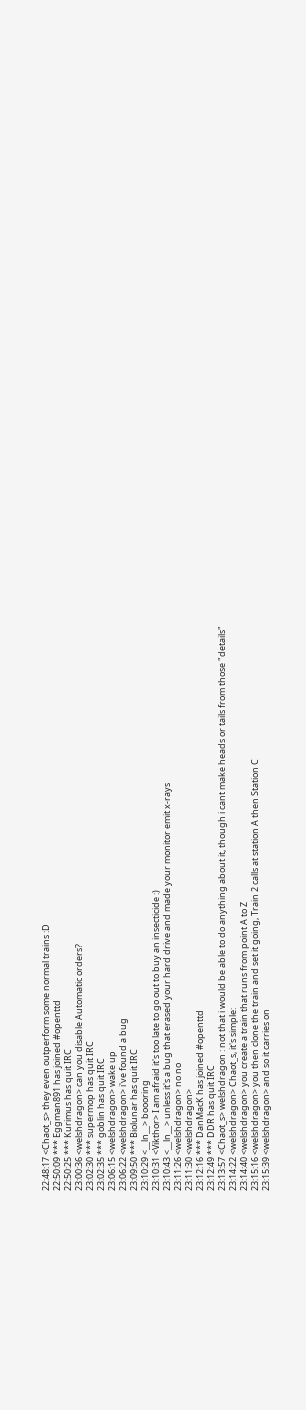22:48:17 <Chaot_s> they even outperform some normal trains :D
22:50:09 *** Eggman891 has joined #openttd
22:50:25 *** Kurimus has quit IRC
23:00:36 <welshdragon> can you disable Automatic orders?
23:02:30 *** supermop has quit IRC
23:02:35 *** goblin has quit IRC
23:06:15 <welshdragon> wake up
23:06:22 <welshdragon> i've found a bug
23:09:50 *** Biolunar has quit IRC
23:10:29 <__ln__> boooring
23:10:31 <Vikthor> I am afraid it's too late to go out to buy an insecticide :)
23:10:43 <__ln__> unless it's a bug that erased your hard drive and made your monitor emit x-rays
23:11:26 <welshdragon> no no
23:11:30 <welshdragon>
23:12:16 *** DanMacK has joined #openttd
23:12:49 *** DDR has quit IRC
23:13:57 <Chaot_s> welshdragon : not that i would be able to do anything about it, though i cant make heads or tails from those "details"
23:14:22 <welshdragon> Chaot_s, it's simple:
23:14:40 <welshdragon> you create a train that runs from point A to Z
23:15:16 <welshdragon> you then clone the train and set it going, Train 2 calls at station A then Station C
23:15:39 <welshdragon> and so it carries on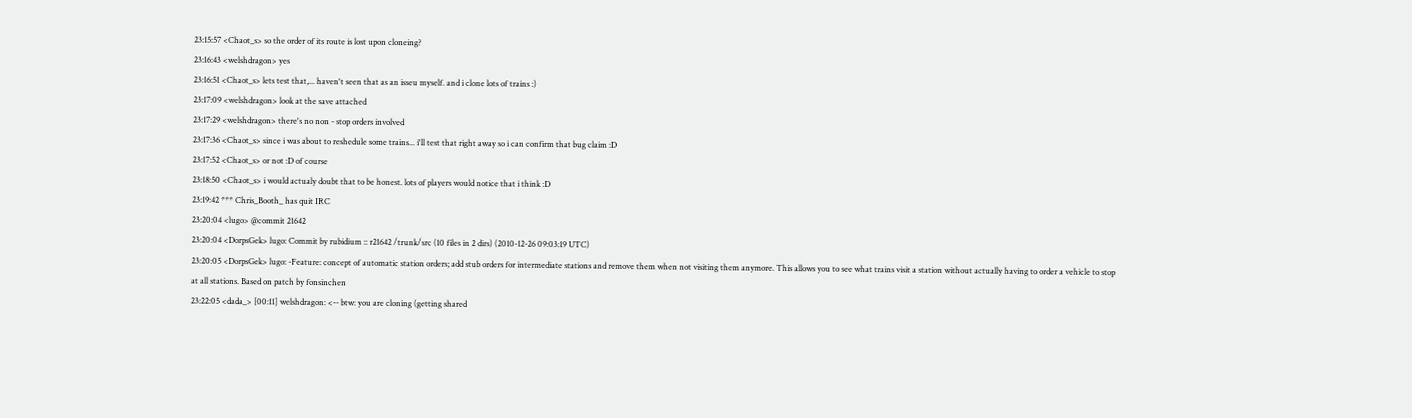23:15:57 <Chaot_s> so the order of its route is lost upon cloneing?
23:16:43 <welshdragon> yes
23:16:51 <Chaot_s> lets test that,... haven't seen that as an isseu myself. and i clone lots of trains :)
23:17:09 <welshdragon> look at the save attached
23:17:29 <welshdragon> there's no non - stop orders involved
23:17:36 <Chaot_s> since i was about to reshedule some trains... i'll test that right away so i can confirm that bug claim :D
23:17:52 <Chaot_s> or not :D of course
23:18:50 <Chaot_s> i would actualy doubt that to be honest. lots of players would notice that i think :D
23:19:42 *** Chris_Booth_ has quit IRC
23:20:04 <lugo> @commit 21642
23:20:04 <DorpsGek> lugo: Commit by rubidium :: r21642 /trunk/src (10 files in 2 dirs) (2010-12-26 09:03:19 UTC)
23:20:05 <DorpsGek> lugo: -Feature: concept of automatic station orders; add stub orders for intermediate stations and remove them when not visiting them anymore. This allows you to see what trains visit a station without actually having to order a vehicle to stop at all stations. Based on patch by fonsinchen
23:22:05 <dada_> [00:11] welshdragon: <-- btw: you are cloning (getting shared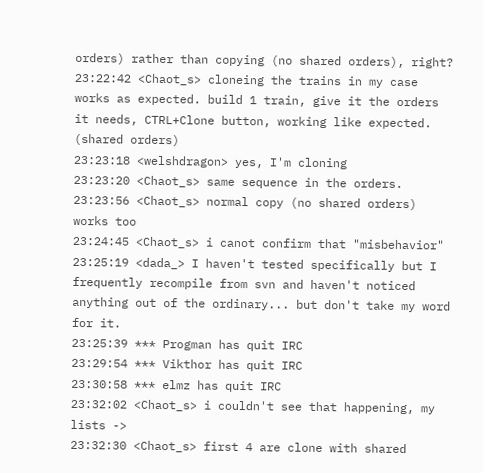orders) rather than copying (no shared orders), right?
23:22:42 <Chaot_s> cloneing the trains in my case works as expected. build 1 train, give it the orders it needs, CTRL+Clone button, working like expected. (shared orders)
23:23:18 <welshdragon> yes, I'm cloning
23:23:20 <Chaot_s> same sequence in the orders.
23:23:56 <Chaot_s> normal copy (no shared orders) works too
23:24:45 <Chaot_s> i canot confirm that "misbehavior"
23:25:19 <dada_> I haven't tested specifically but I frequently recompile from svn and haven't noticed anything out of the ordinary... but don't take my word for it.
23:25:39 *** Progman has quit IRC
23:29:54 *** Vikthor has quit IRC
23:30:58 *** elmz has quit IRC
23:32:02 <Chaot_s> i couldn't see that happening, my lists ->
23:32:30 <Chaot_s> first 4 are clone with shared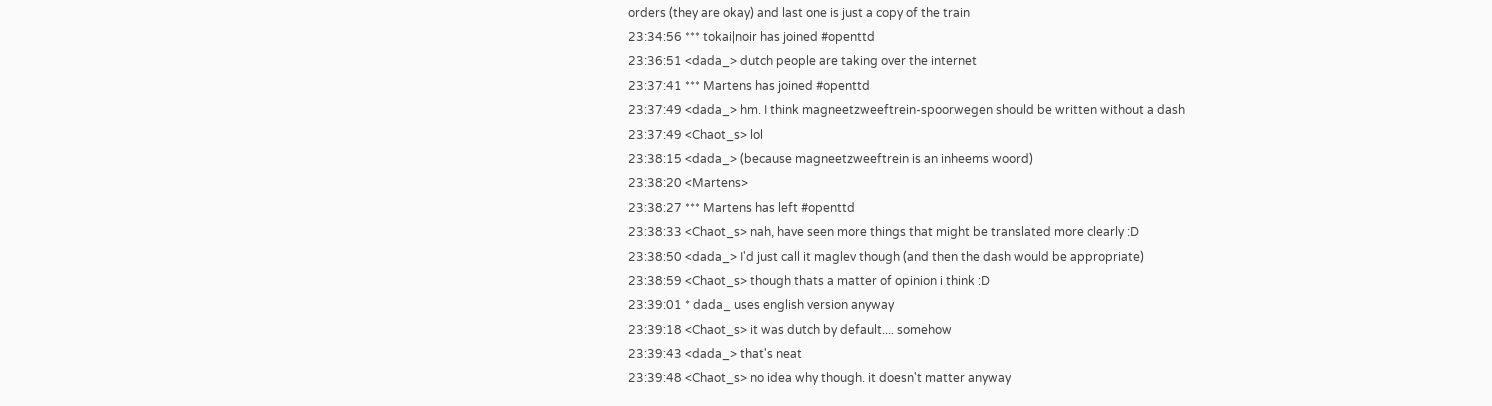orders (they are okay) and last one is just a copy of the train
23:34:56 *** tokai|noir has joined #openttd
23:36:51 <dada_> dutch people are taking over the internet
23:37:41 *** Martens has joined #openttd
23:37:49 <dada_> hm. I think magneetzweeftrein-spoorwegen should be written without a dash
23:37:49 <Chaot_s> lol
23:38:15 <dada_> (because magneetzweeftrein is an inheems woord)
23:38:20 <Martens>
23:38:27 *** Martens has left #openttd
23:38:33 <Chaot_s> nah, have seen more things that might be translated more clearly :D
23:38:50 <dada_> I'd just call it maglev though (and then the dash would be appropriate)
23:38:59 <Chaot_s> though thats a matter of opinion i think :D
23:39:01 * dada_ uses english version anyway
23:39:18 <Chaot_s> it was dutch by default.... somehow
23:39:43 <dada_> that's neat
23:39:48 <Chaot_s> no idea why though. it doesn't matter anyway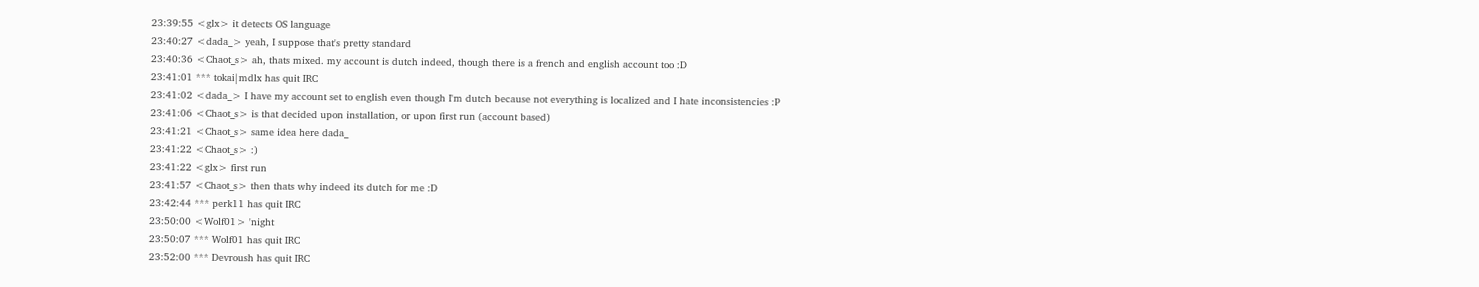23:39:55 <glx> it detects OS language
23:40:27 <dada_> yeah, I suppose that's pretty standard
23:40:36 <Chaot_s> ah, thats mixed. my account is dutch indeed, though there is a french and english account too :D
23:41:01 *** tokai|mdlx has quit IRC
23:41:02 <dada_> I have my account set to english even though I'm dutch because not everything is localized and I hate inconsistencies :P
23:41:06 <Chaot_s> is that decided upon installation, or upon first run (account based)
23:41:21 <Chaot_s> same idea here dada_
23:41:22 <Chaot_s> :)
23:41:22 <glx> first run
23:41:57 <Chaot_s> then thats why indeed its dutch for me :D
23:42:44 *** perk11 has quit IRC
23:50:00 <Wolf01> 'night
23:50:07 *** Wolf01 has quit IRC
23:52:00 *** Devroush has quit IRC